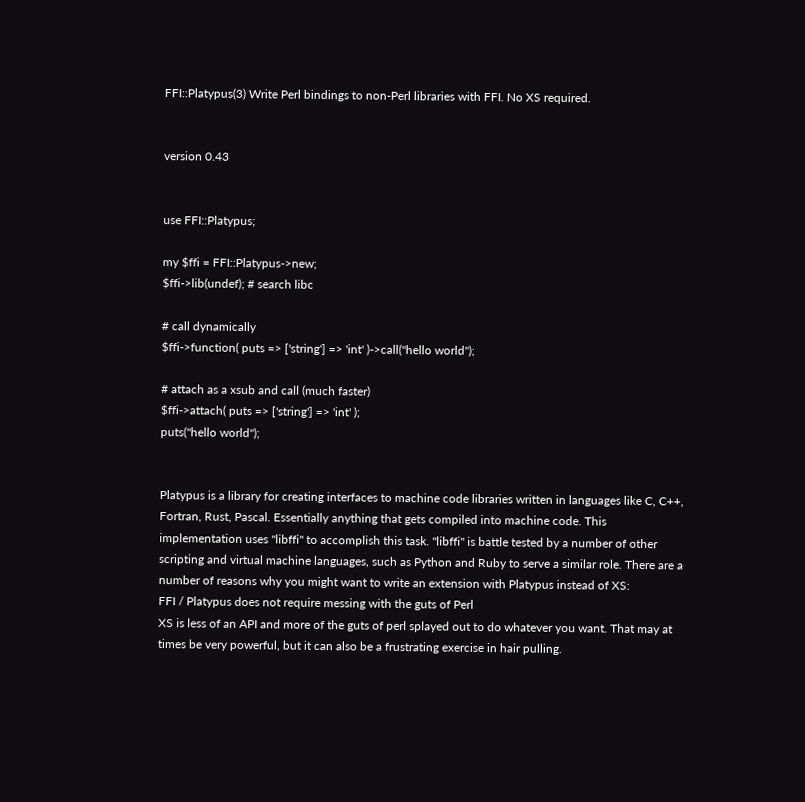FFI::Platypus(3) Write Perl bindings to non-Perl libraries with FFI. No XS required.


version 0.43


use FFI::Platypus;

my $ffi = FFI::Platypus->new;
$ffi->lib(undef); # search libc

# call dynamically
$ffi->function( puts => ['string'] => 'int' )->call("hello world");

# attach as a xsub and call (much faster)
$ffi->attach( puts => ['string'] => 'int' );
puts("hello world");


Platypus is a library for creating interfaces to machine code libraries written in languages like C, C++, Fortran, Rust, Pascal. Essentially anything that gets compiled into machine code. This implementation uses "libffi" to accomplish this task. "libffi" is battle tested by a number of other scripting and virtual machine languages, such as Python and Ruby to serve a similar role. There are a number of reasons why you might want to write an extension with Platypus instead of XS:
FFI / Platypus does not require messing with the guts of Perl
XS is less of an API and more of the guts of perl splayed out to do whatever you want. That may at times be very powerful, but it can also be a frustrating exercise in hair pulling.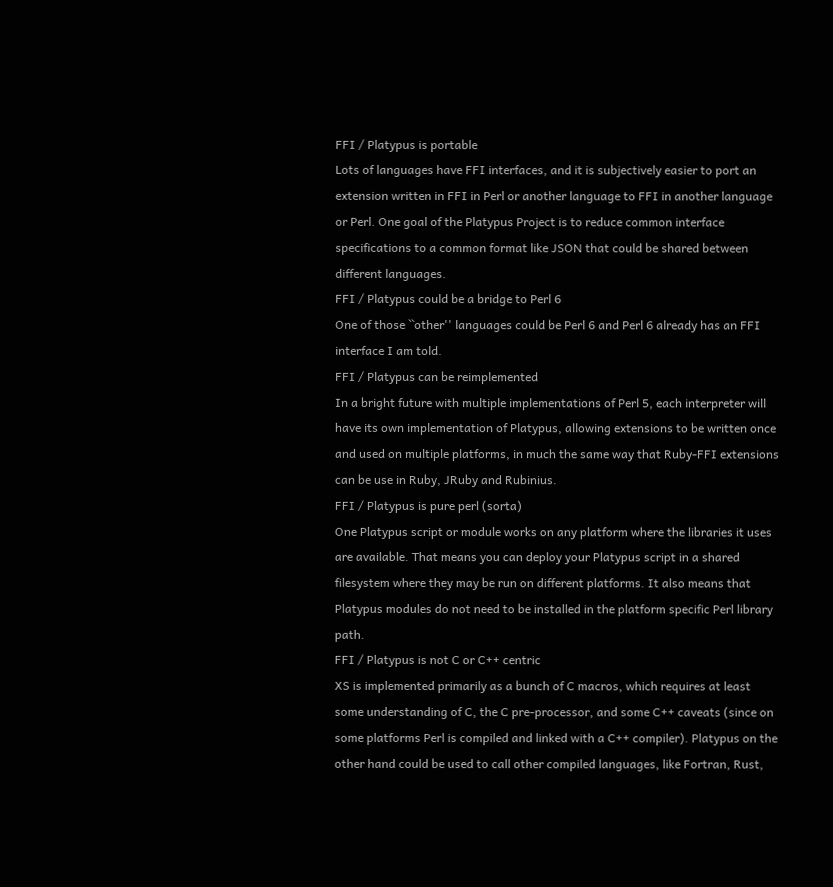FFI / Platypus is portable
Lots of languages have FFI interfaces, and it is subjectively easier to port an extension written in FFI in Perl or another language to FFI in another language or Perl. One goal of the Platypus Project is to reduce common interface specifications to a common format like JSON that could be shared between different languages.
FFI / Platypus could be a bridge to Perl 6
One of those ``other'' languages could be Perl 6 and Perl 6 already has an FFI interface I am told.
FFI / Platypus can be reimplemented
In a bright future with multiple implementations of Perl 5, each interpreter will have its own implementation of Platypus, allowing extensions to be written once and used on multiple platforms, in much the same way that Ruby-FFI extensions can be use in Ruby, JRuby and Rubinius.
FFI / Platypus is pure perl (sorta)
One Platypus script or module works on any platform where the libraries it uses are available. That means you can deploy your Platypus script in a shared filesystem where they may be run on different platforms. It also means that Platypus modules do not need to be installed in the platform specific Perl library path.
FFI / Platypus is not C or C++ centric
XS is implemented primarily as a bunch of C macros, which requires at least some understanding of C, the C pre-processor, and some C++ caveats (since on some platforms Perl is compiled and linked with a C++ compiler). Platypus on the other hand could be used to call other compiled languages, like Fortran, Rust,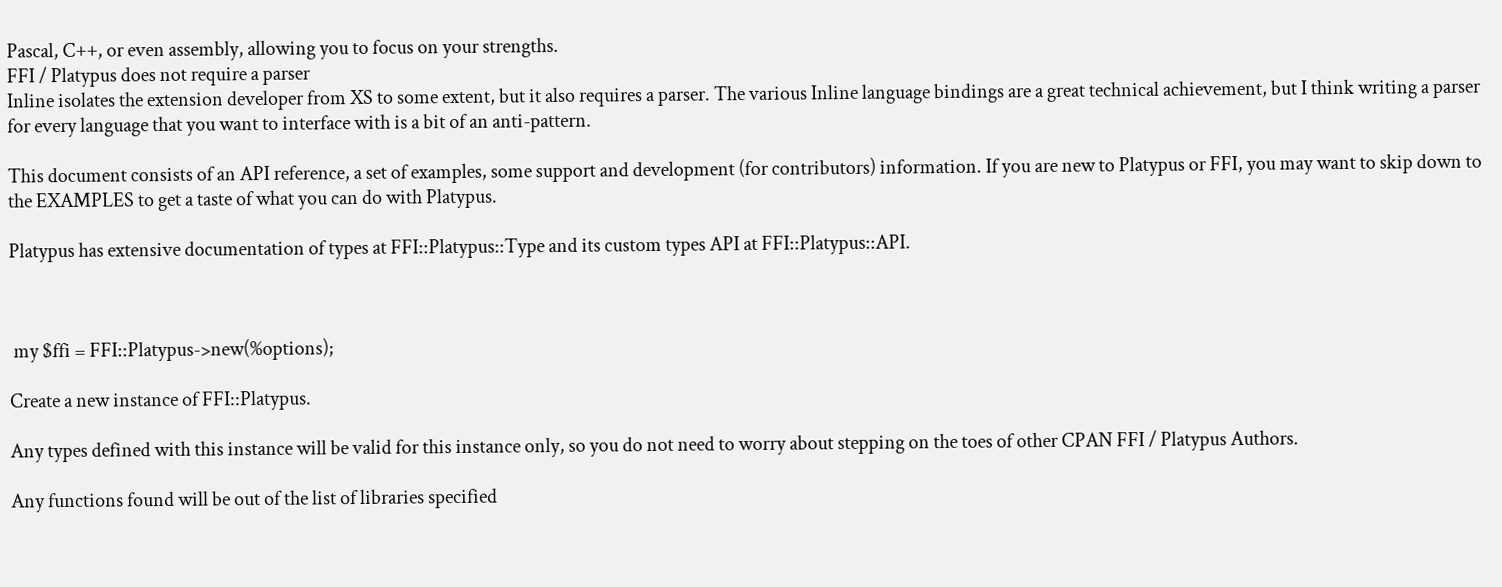Pascal, C++, or even assembly, allowing you to focus on your strengths.
FFI / Platypus does not require a parser
Inline isolates the extension developer from XS to some extent, but it also requires a parser. The various Inline language bindings are a great technical achievement, but I think writing a parser for every language that you want to interface with is a bit of an anti-pattern.

This document consists of an API reference, a set of examples, some support and development (for contributors) information. If you are new to Platypus or FFI, you may want to skip down to the EXAMPLES to get a taste of what you can do with Platypus.

Platypus has extensive documentation of types at FFI::Platypus::Type and its custom types API at FFI::Platypus::API.



 my $ffi = FFI::Platypus->new(%options);

Create a new instance of FFI::Platypus.

Any types defined with this instance will be valid for this instance only, so you do not need to worry about stepping on the toes of other CPAN FFI / Platypus Authors.

Any functions found will be out of the list of libraries specified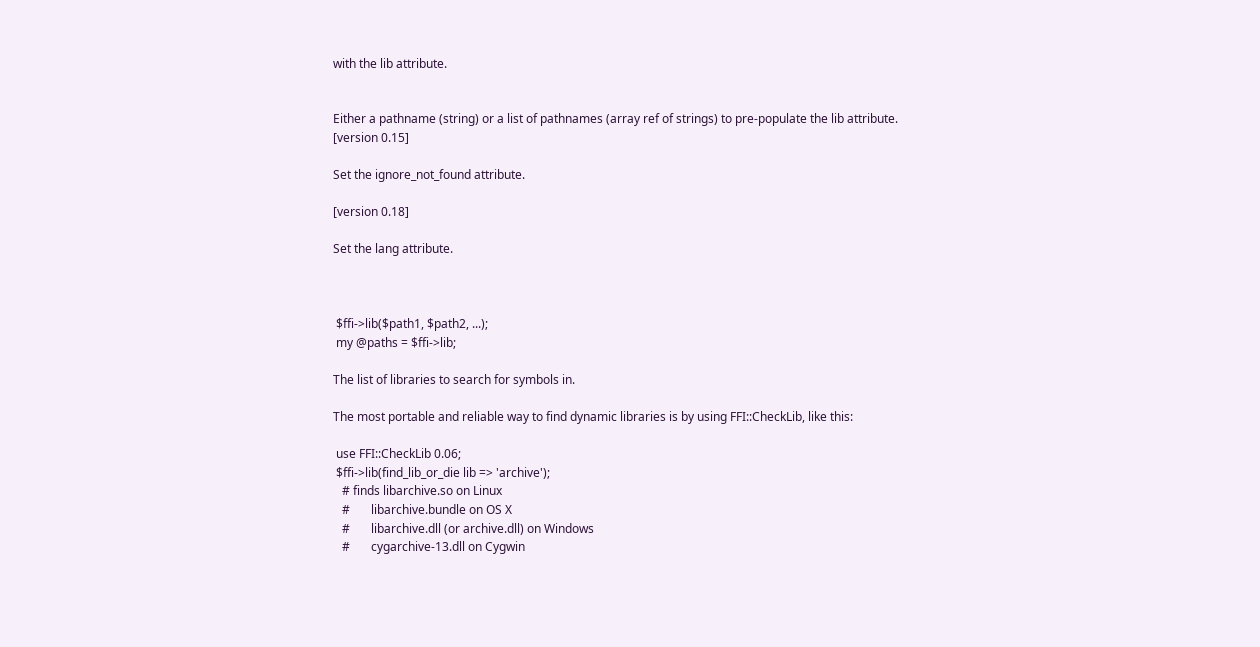with the lib attribute.


Either a pathname (string) or a list of pathnames (array ref of strings) to pre-populate the lib attribute.
[version 0.15]

Set the ignore_not_found attribute.

[version 0.18]

Set the lang attribute.



 $ffi->lib($path1, $path2, ...);
 my @paths = $ffi->lib;

The list of libraries to search for symbols in.

The most portable and reliable way to find dynamic libraries is by using FFI::CheckLib, like this:

 use FFI::CheckLib 0.06;
 $ffi->lib(find_lib_or_die lib => 'archive');
   # finds libarchive.so on Linux
   #       libarchive.bundle on OS X
   #       libarchive.dll (or archive.dll) on Windows
   #       cygarchive-13.dll on Cygwin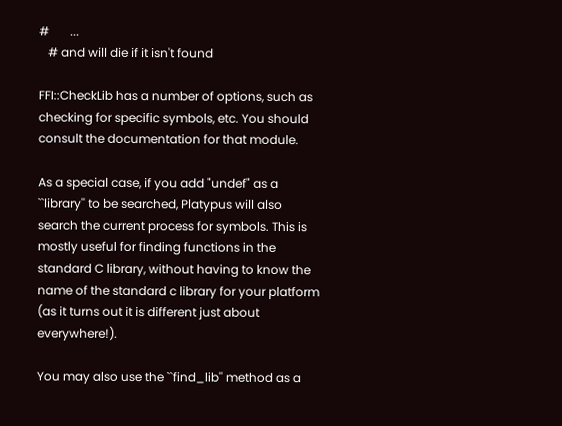#       ...
   # and will die if it isn't found

FFI::CheckLib has a number of options, such as checking for specific symbols, etc. You should consult the documentation for that module.

As a special case, if you add "undef" as a ``library'' to be searched, Platypus will also search the current process for symbols. This is mostly useful for finding functions in the standard C library, without having to know the name of the standard c library for your platform (as it turns out it is different just about everywhere!).

You may also use the ``find_lib'' method as a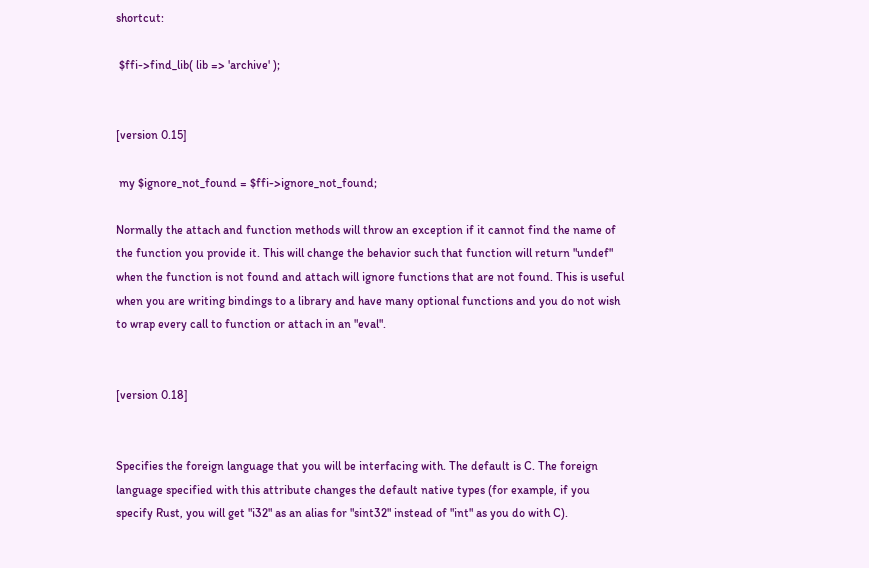shortcut:

 $ffi->find_lib( lib => 'archive' );


[version 0.15]

 my $ignore_not_found = $ffi->ignore_not_found;

Normally the attach and function methods will throw an exception if it cannot find the name of the function you provide it. This will change the behavior such that function will return "undef" when the function is not found and attach will ignore functions that are not found. This is useful when you are writing bindings to a library and have many optional functions and you do not wish to wrap every call to function or attach in an "eval".


[version 0.18]


Specifies the foreign language that you will be interfacing with. The default is C. The foreign language specified with this attribute changes the default native types (for example, if you specify Rust, you will get "i32" as an alias for "sint32" instead of "int" as you do with C).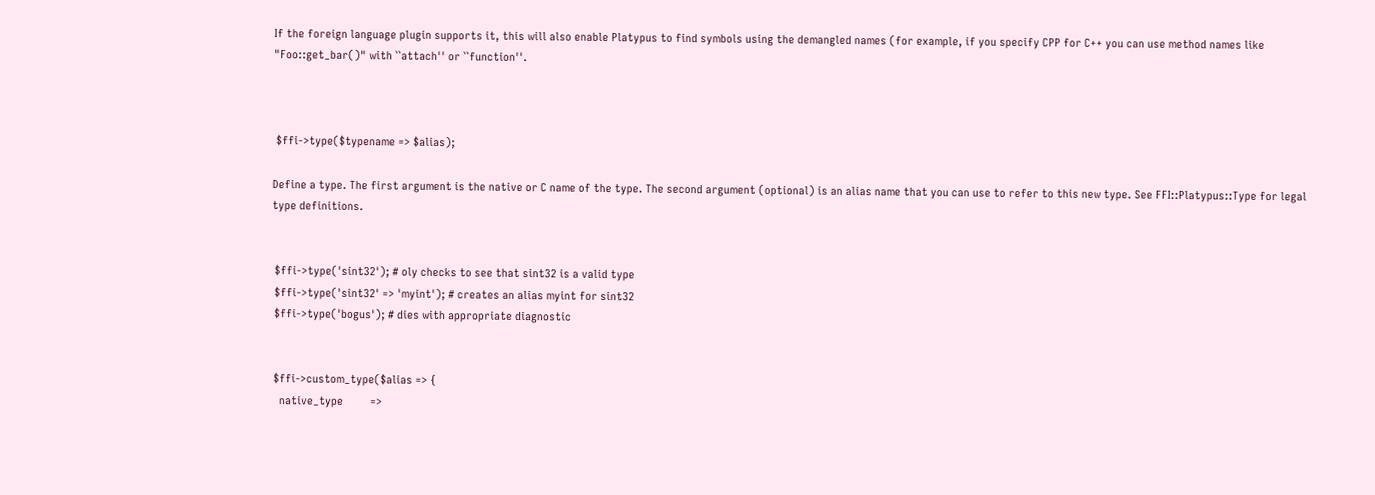If the foreign language plugin supports it, this will also enable Platypus to find symbols using the demangled names (for example, if you specify CPP for C++ you can use method names like "Foo::get_bar()" with ``attach'' or ``function''.



 $ffi->type($typename => $alias);

Define a type. The first argument is the native or C name of the type. The second argument (optional) is an alias name that you can use to refer to this new type. See FFI::Platypus::Type for legal type definitions.


 $ffi->type('sint32'); # oly checks to see that sint32 is a valid type
 $ffi->type('sint32' => 'myint'); # creates an alias myint for sint32
 $ffi->type('bogus'); # dies with appropriate diagnostic


 $ffi->custom_type($alias => {
   native_type         =>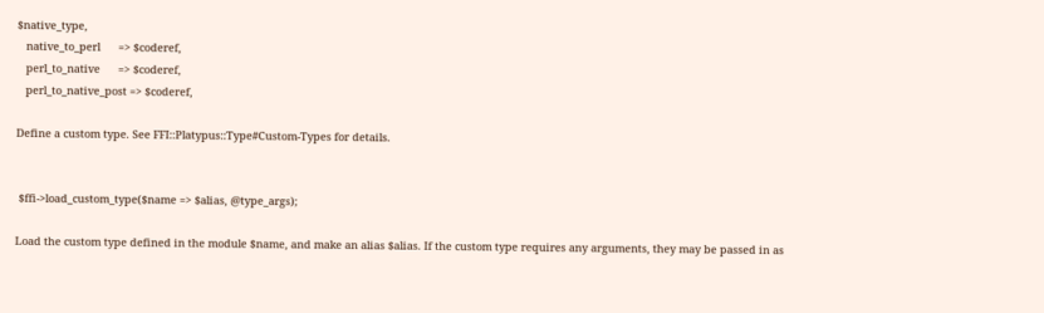$native_type,
   native_to_perl      => $coderef,
   perl_to_native      => $coderef,
   perl_to_native_post => $coderef,

Define a custom type. See FFI::Platypus::Type#Custom-Types for details.


 $ffi->load_custom_type($name => $alias, @type_args);

Load the custom type defined in the module $name, and make an alias $alias. If the custom type requires any arguments, they may be passed in as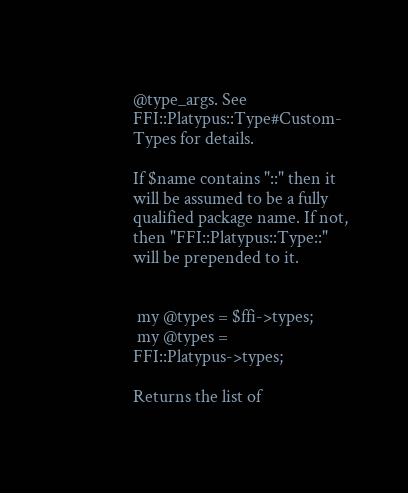@type_args. See FFI::Platypus::Type#Custom-Types for details.

If $name contains "::" then it will be assumed to be a fully qualified package name. If not, then "FFI::Platypus::Type::" will be prepended to it.


 my @types = $ffi->types;
 my @types = FFI::Platypus->types;

Returns the list of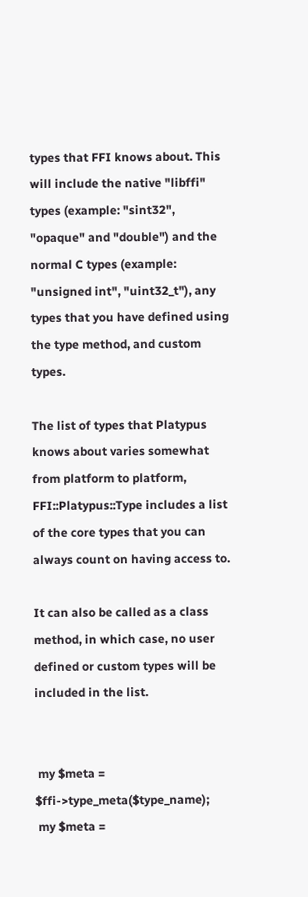types that FFI knows about. This will include the native "libffi" types (example: "sint32", "opaque" and "double") and the normal C types (example: "unsigned int", "uint32_t"), any types that you have defined using the type method, and custom types.

The list of types that Platypus knows about varies somewhat from platform to platform, FFI::Platypus::Type includes a list of the core types that you can always count on having access to.

It can also be called as a class method, in which case, no user defined or custom types will be included in the list.


 my $meta = $ffi->type_meta($type_name);
 my $meta =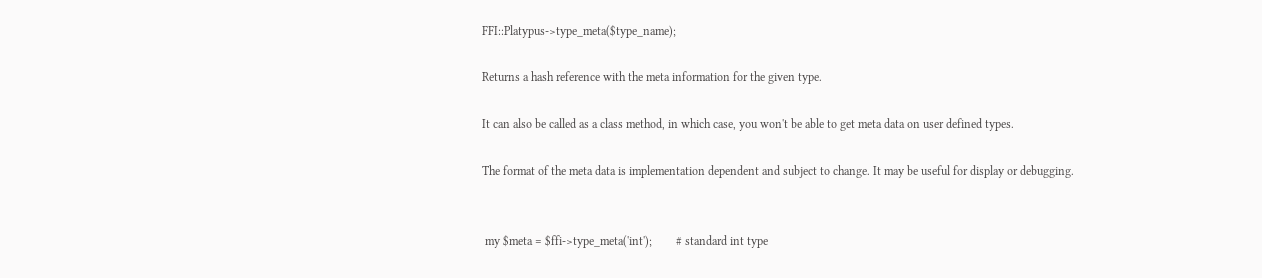FFI::Platypus->type_meta($type_name);

Returns a hash reference with the meta information for the given type.

It can also be called as a class method, in which case, you won't be able to get meta data on user defined types.

The format of the meta data is implementation dependent and subject to change. It may be useful for display or debugging.


 my $meta = $ffi->type_meta('int');        # standard int type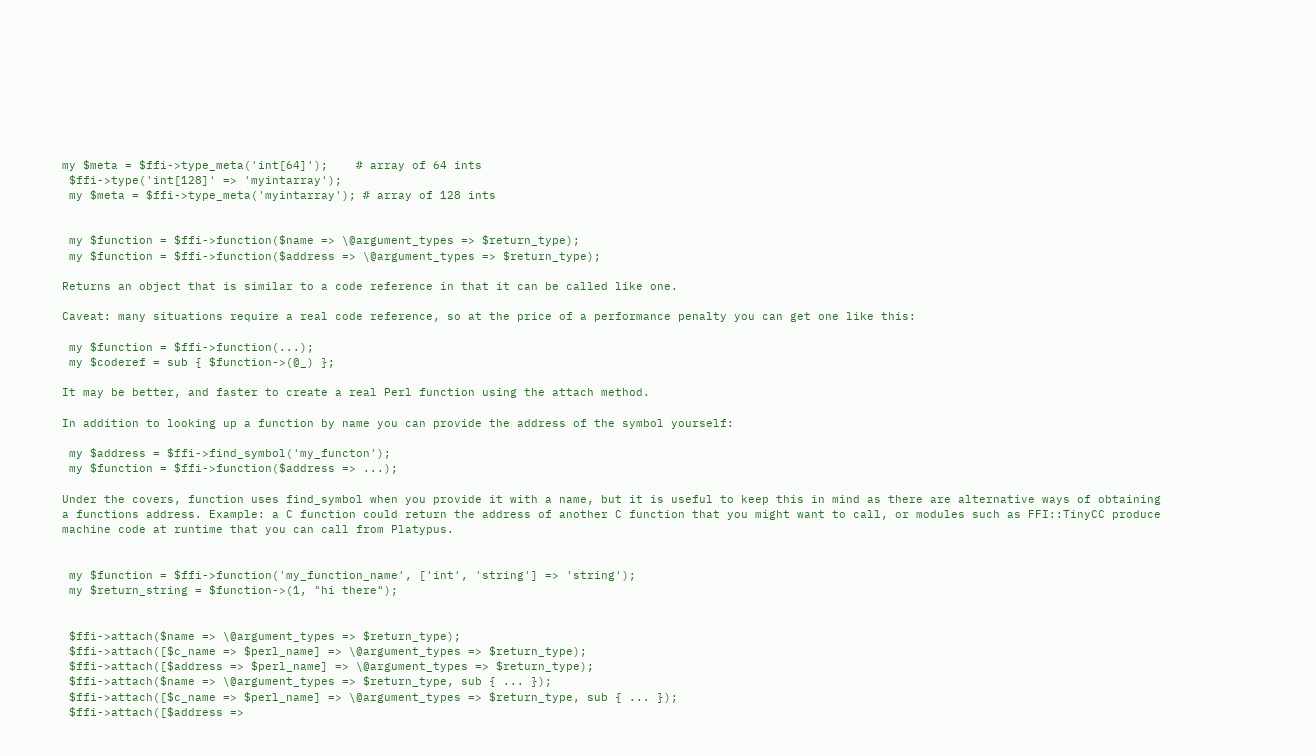my $meta = $ffi->type_meta('int[64]');    # array of 64 ints
 $ffi->type('int[128]' => 'myintarray');
 my $meta = $ffi->type_meta('myintarray'); # array of 128 ints


 my $function = $ffi->function($name => \@argument_types => $return_type);
 my $function = $ffi->function($address => \@argument_types => $return_type);

Returns an object that is similar to a code reference in that it can be called like one.

Caveat: many situations require a real code reference, so at the price of a performance penalty you can get one like this:

 my $function = $ffi->function(...);
 my $coderef = sub { $function->(@_) };

It may be better, and faster to create a real Perl function using the attach method.

In addition to looking up a function by name you can provide the address of the symbol yourself:

 my $address = $ffi->find_symbol('my_functon');
 my $function = $ffi->function($address => ...);

Under the covers, function uses find_symbol when you provide it with a name, but it is useful to keep this in mind as there are alternative ways of obtaining a functions address. Example: a C function could return the address of another C function that you might want to call, or modules such as FFI::TinyCC produce machine code at runtime that you can call from Platypus.


 my $function = $ffi->function('my_function_name', ['int', 'string'] => 'string');
 my $return_string = $function->(1, "hi there");


 $ffi->attach($name => \@argument_types => $return_type);
 $ffi->attach([$c_name => $perl_name] => \@argument_types => $return_type);
 $ffi->attach([$address => $perl_name] => \@argument_types => $return_type);
 $ffi->attach($name => \@argument_types => $return_type, sub { ... });
 $ffi->attach([$c_name => $perl_name] => \@argument_types => $return_type, sub { ... });
 $ffi->attach([$address =>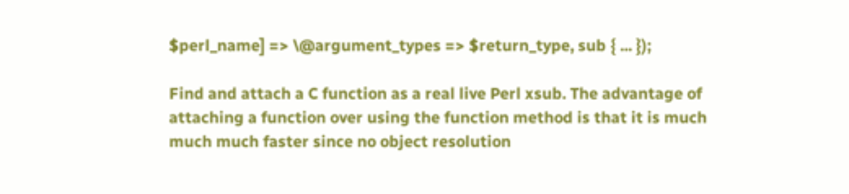$perl_name] => \@argument_types => $return_type, sub { ... });

Find and attach a C function as a real live Perl xsub. The advantage of attaching a function over using the function method is that it is much much much faster since no object resolution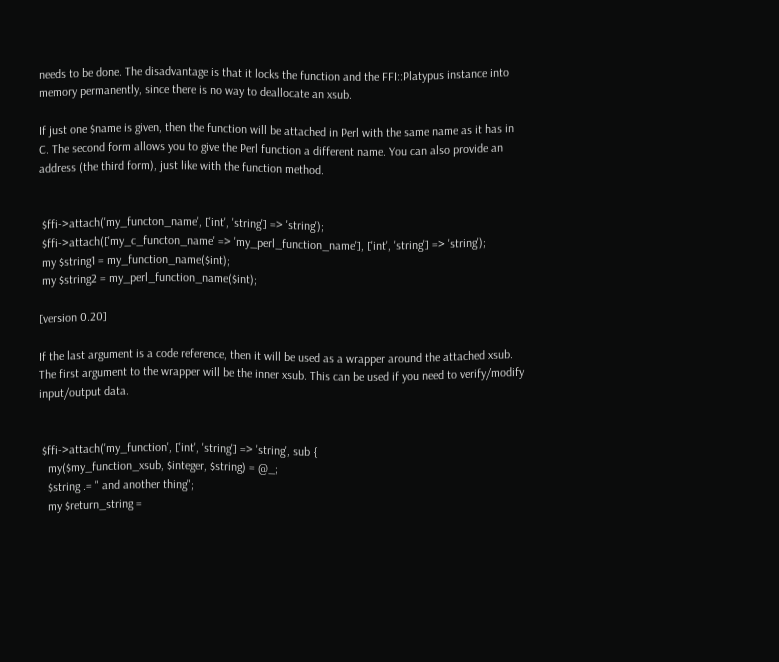needs to be done. The disadvantage is that it locks the function and the FFI::Platypus instance into memory permanently, since there is no way to deallocate an xsub.

If just one $name is given, then the function will be attached in Perl with the same name as it has in C. The second form allows you to give the Perl function a different name. You can also provide an address (the third form), just like with the function method.


 $ffi->attach('my_functon_name', ['int', 'string'] => 'string');
 $ffi->attach(['my_c_functon_name' => 'my_perl_function_name'], ['int', 'string'] => 'string');
 my $string1 = my_function_name($int);
 my $string2 = my_perl_function_name($int);

[version 0.20]

If the last argument is a code reference, then it will be used as a wrapper around the attached xsub. The first argument to the wrapper will be the inner xsub. This can be used if you need to verify/modify input/output data.


 $ffi->attach('my_function', ['int', 'string'] => 'string', sub {
   my($my_function_xsub, $integer, $string) = @_;
   $string .= " and another thing";
   my $return_string =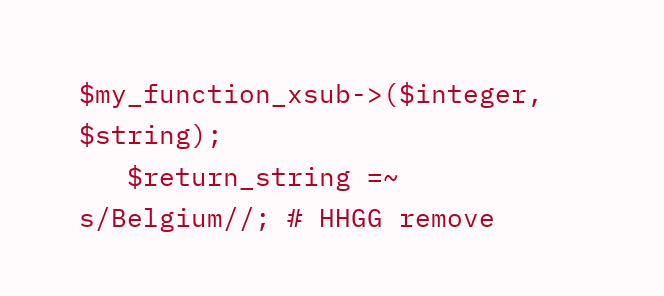$my_function_xsub->($integer, $string);
   $return_string =~ s/Belgium//; # HHGG remove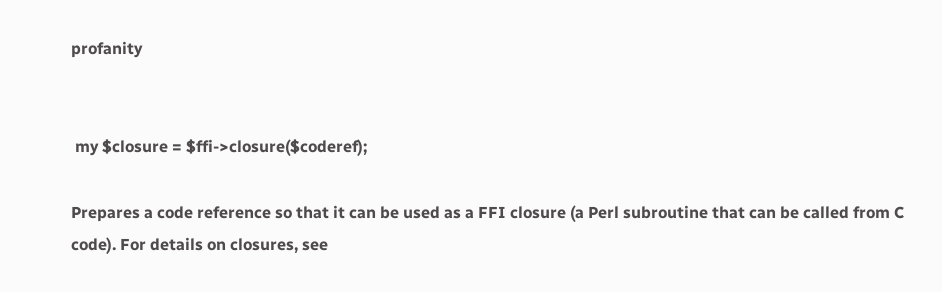profanity


 my $closure = $ffi->closure($coderef);

Prepares a code reference so that it can be used as a FFI closure (a Perl subroutine that can be called from C code). For details on closures, see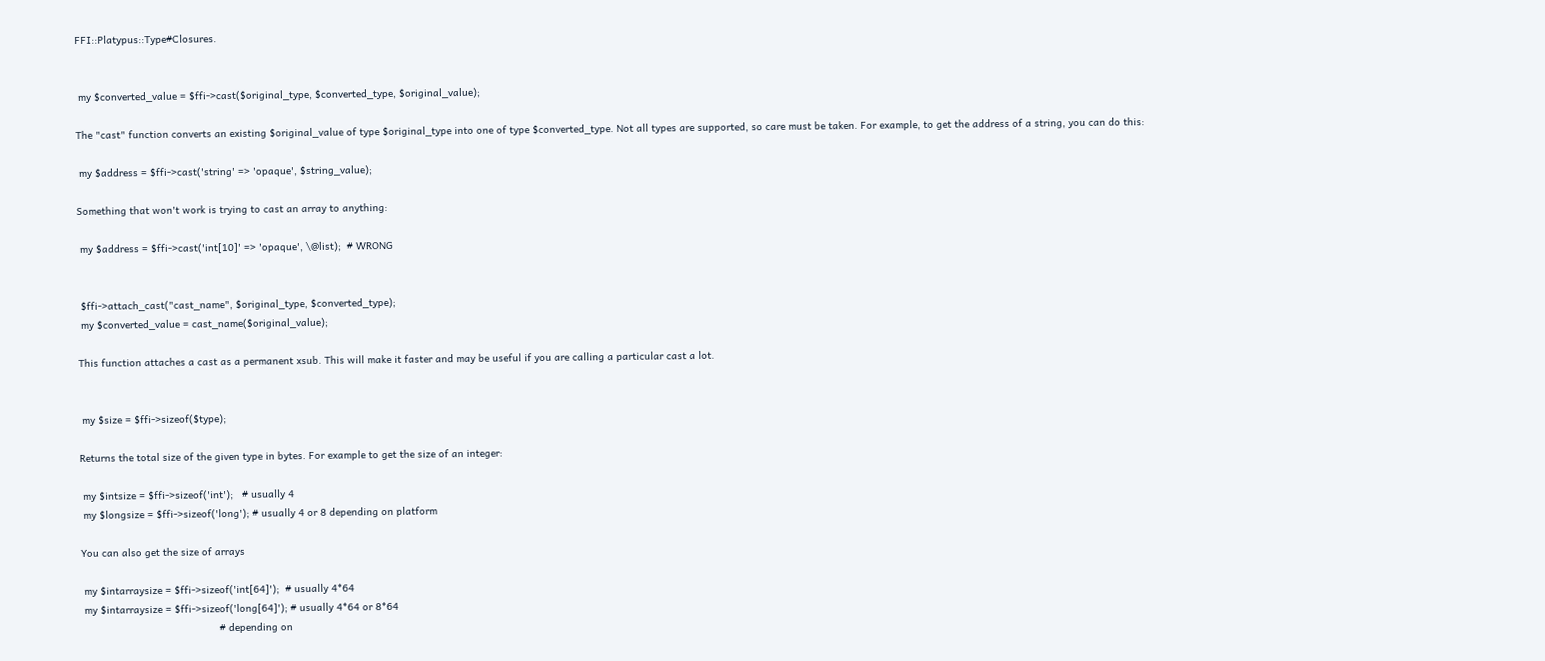FFI::Platypus::Type#Closures.


 my $converted_value = $ffi->cast($original_type, $converted_type, $original_value);

The "cast" function converts an existing $original_value of type $original_type into one of type $converted_type. Not all types are supported, so care must be taken. For example, to get the address of a string, you can do this:

 my $address = $ffi->cast('string' => 'opaque', $string_value);

Something that won't work is trying to cast an array to anything:

 my $address = $ffi->cast('int[10]' => 'opaque', \@list);  # WRONG


 $ffi->attach_cast("cast_name", $original_type, $converted_type);
 my $converted_value = cast_name($original_value);

This function attaches a cast as a permanent xsub. This will make it faster and may be useful if you are calling a particular cast a lot.


 my $size = $ffi->sizeof($type);

Returns the total size of the given type in bytes. For example to get the size of an integer:

 my $intsize = $ffi->sizeof('int');   # usually 4
 my $longsize = $ffi->sizeof('long'); # usually 4 or 8 depending on platform

You can also get the size of arrays

 my $intarraysize = $ffi->sizeof('int[64]');  # usually 4*64
 my $intarraysize = $ffi->sizeof('long[64]'); # usually 4*64 or 8*64
                                              # depending on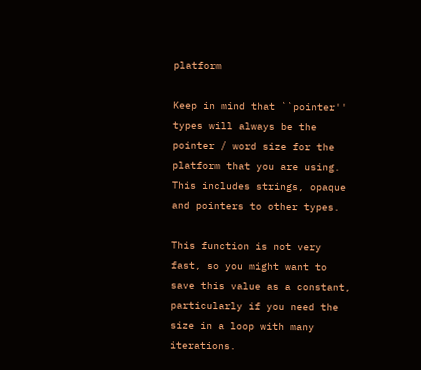platform

Keep in mind that ``pointer'' types will always be the pointer / word size for the platform that you are using. This includes strings, opaque and pointers to other types.

This function is not very fast, so you might want to save this value as a constant, particularly if you need the size in a loop with many iterations.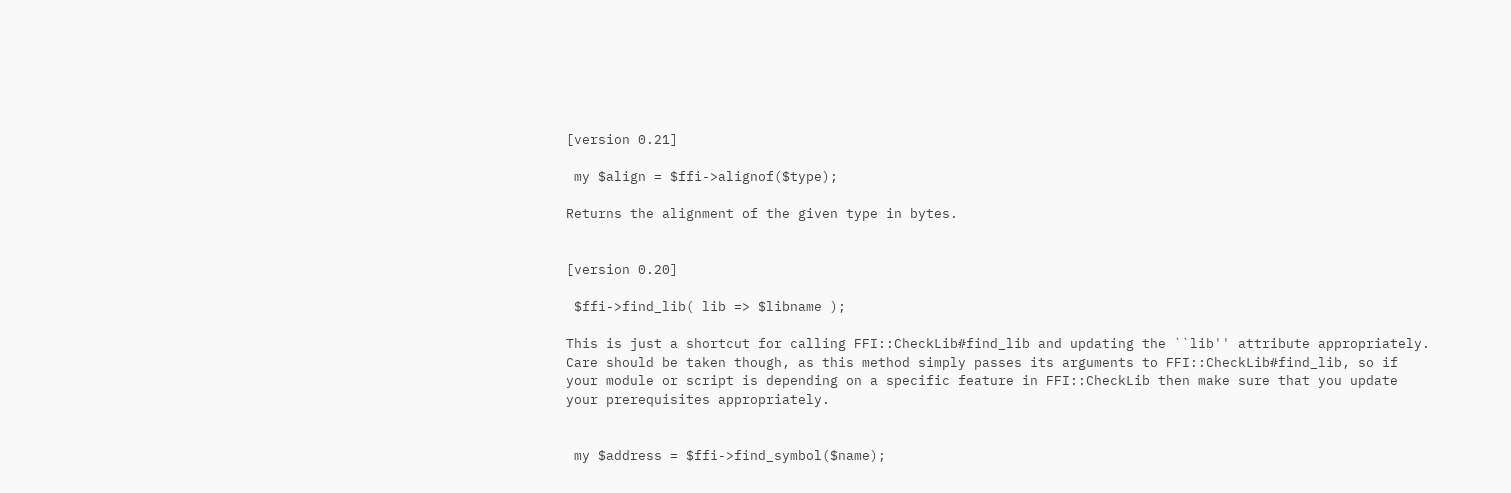[version 0.21]

 my $align = $ffi->alignof($type);

Returns the alignment of the given type in bytes.


[version 0.20]

 $ffi->find_lib( lib => $libname );

This is just a shortcut for calling FFI::CheckLib#find_lib and updating the ``lib'' attribute appropriately. Care should be taken though, as this method simply passes its arguments to FFI::CheckLib#find_lib, so if your module or script is depending on a specific feature in FFI::CheckLib then make sure that you update your prerequisites appropriately.


 my $address = $ffi->find_symbol($name);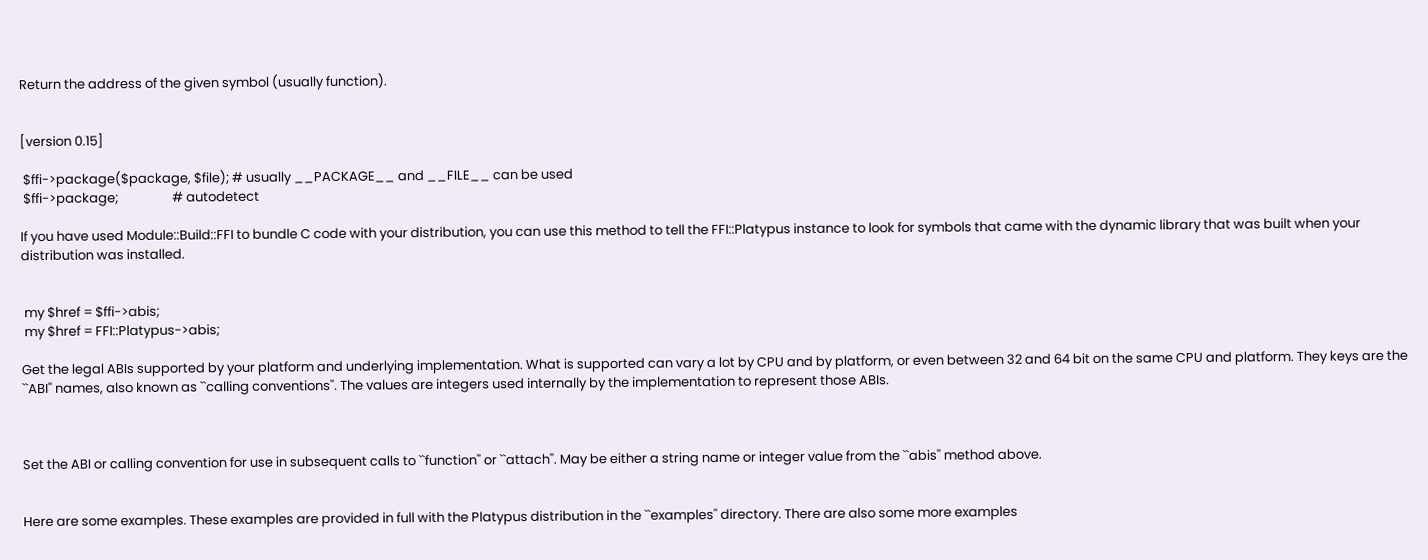Return the address of the given symbol (usually function).


[version 0.15]

 $ffi->package($package, $file); # usually __PACKAGE__ and __FILE__ can be used
 $ffi->package;                  # autodetect

If you have used Module::Build::FFI to bundle C code with your distribution, you can use this method to tell the FFI::Platypus instance to look for symbols that came with the dynamic library that was built when your distribution was installed.


 my $href = $ffi->abis;
 my $href = FFI::Platypus->abis;

Get the legal ABIs supported by your platform and underlying implementation. What is supported can vary a lot by CPU and by platform, or even between 32 and 64 bit on the same CPU and platform. They keys are the ``ABI'' names, also known as ``calling conventions''. The values are integers used internally by the implementation to represent those ABIs.



Set the ABI or calling convention for use in subsequent calls to ``function'' or ``attach''. May be either a string name or integer value from the ``abis'' method above.


Here are some examples. These examples are provided in full with the Platypus distribution in the ``examples'' directory. There are also some more examples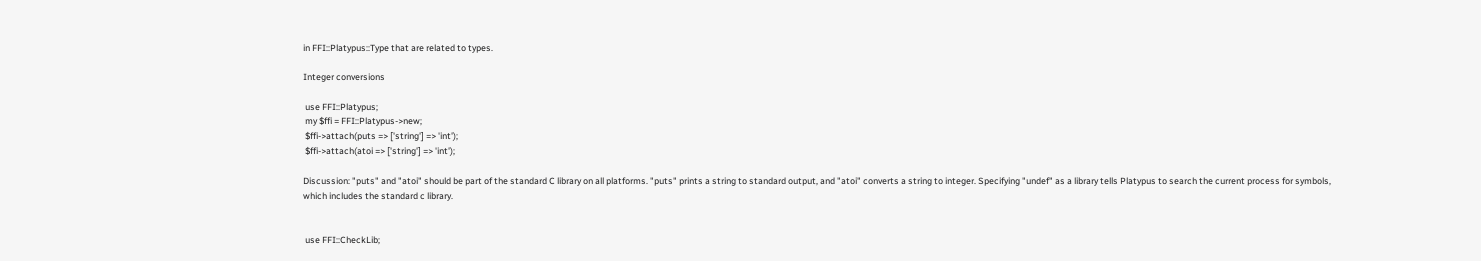in FFI::Platypus::Type that are related to types.

Integer conversions

 use FFI::Platypus;
 my $ffi = FFI::Platypus->new;
 $ffi->attach(puts => ['string'] => 'int');
 $ffi->attach(atoi => ['string'] => 'int');

Discussion: "puts" and "atoi" should be part of the standard C library on all platforms. "puts" prints a string to standard output, and "atoi" converts a string to integer. Specifying "undef" as a library tells Platypus to search the current process for symbols, which includes the standard c library.


 use FFI::CheckLib;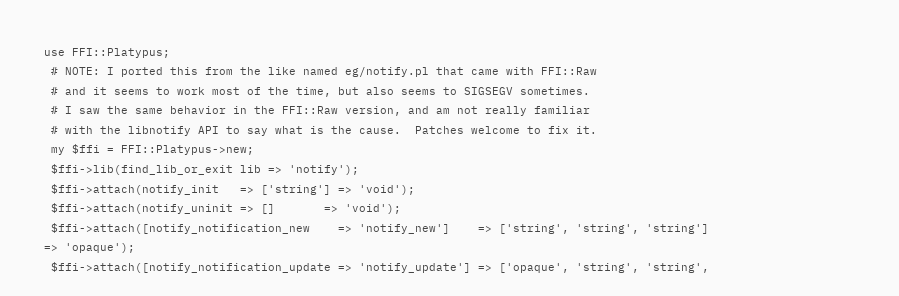use FFI::Platypus;
 # NOTE: I ported this from the like named eg/notify.pl that came with FFI::Raw
 # and it seems to work most of the time, but also seems to SIGSEGV sometimes.
 # I saw the same behavior in the FFI::Raw version, and am not really familiar
 # with the libnotify API to say what is the cause.  Patches welcome to fix it.
 my $ffi = FFI::Platypus->new;
 $ffi->lib(find_lib_or_exit lib => 'notify');
 $ffi->attach(notify_init   => ['string'] => 'void');
 $ffi->attach(notify_uninit => []       => 'void');
 $ffi->attach([notify_notification_new    => 'notify_new']    => ['string', 'string', 'string']           => 'opaque');
 $ffi->attach([notify_notification_update => 'notify_update'] => ['opaque', 'string', 'string',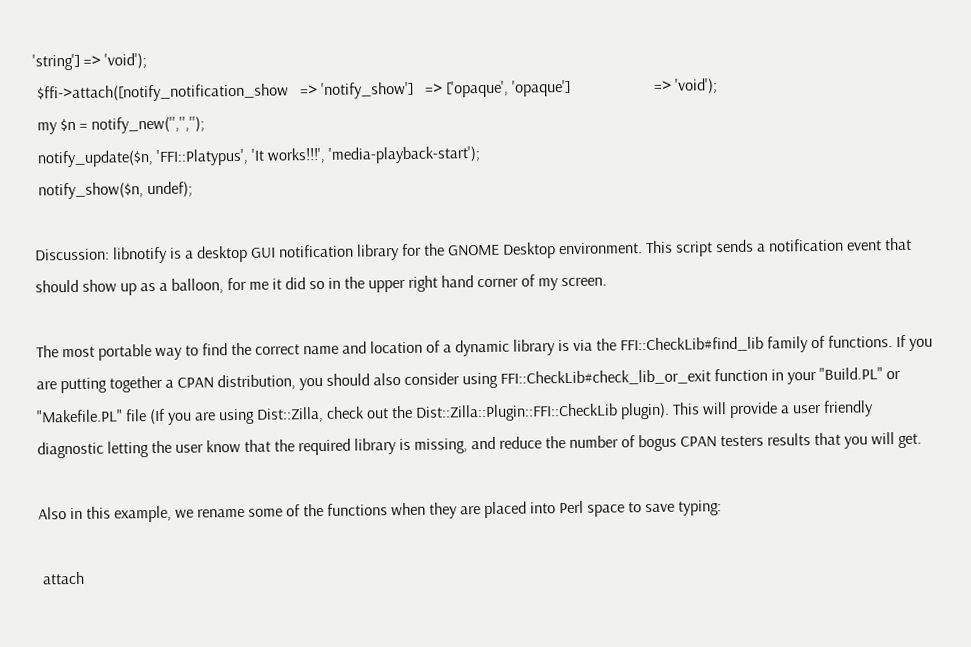'string'] => 'void');
 $ffi->attach([notify_notification_show   => 'notify_show']   => ['opaque', 'opaque']                     => 'void');
 my $n = notify_new('','','');
 notify_update($n, 'FFI::Platypus', 'It works!!!', 'media-playback-start');
 notify_show($n, undef);

Discussion: libnotify is a desktop GUI notification library for the GNOME Desktop environment. This script sends a notification event that should show up as a balloon, for me it did so in the upper right hand corner of my screen.

The most portable way to find the correct name and location of a dynamic library is via the FFI::CheckLib#find_lib family of functions. If you are putting together a CPAN distribution, you should also consider using FFI::CheckLib#check_lib_or_exit function in your "Build.PL" or "Makefile.PL" file (If you are using Dist::Zilla, check out the Dist::Zilla::Plugin::FFI::CheckLib plugin). This will provide a user friendly diagnostic letting the user know that the required library is missing, and reduce the number of bogus CPAN testers results that you will get.

Also in this example, we rename some of the functions when they are placed into Perl space to save typing:

 attach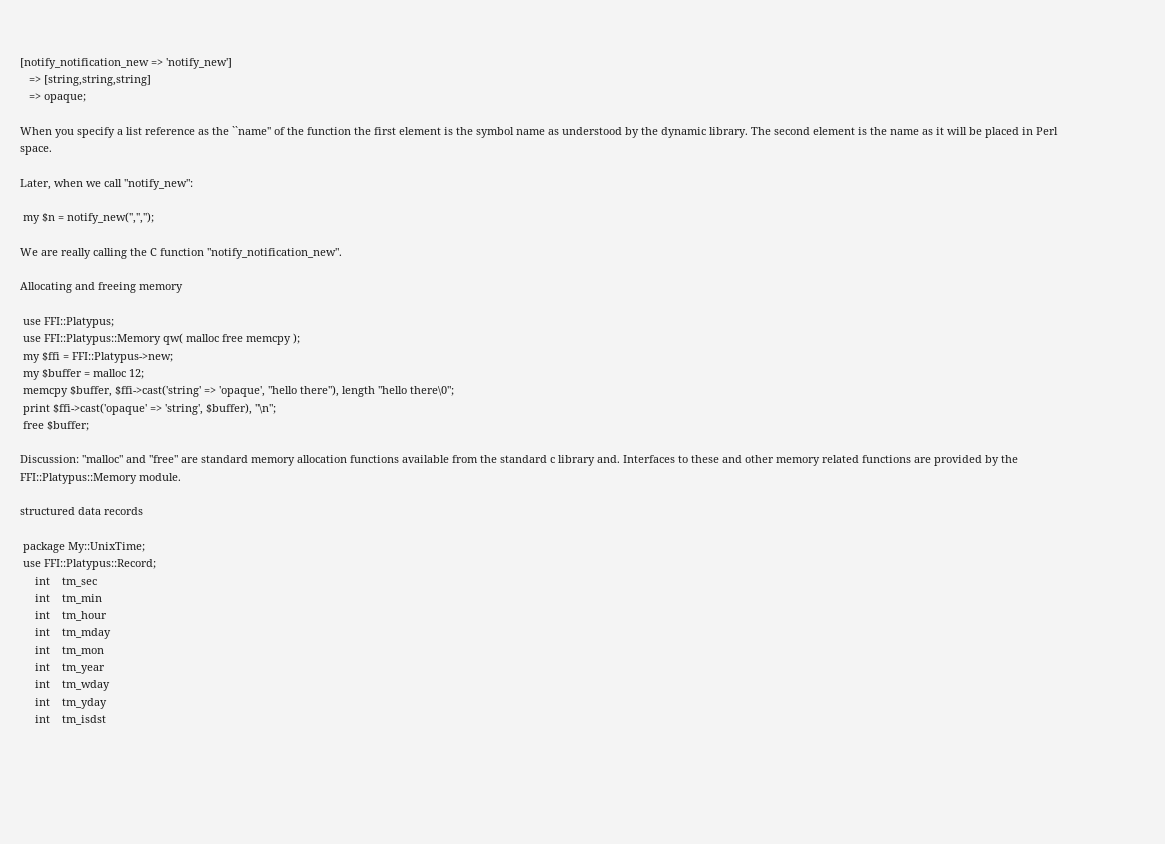[notify_notification_new => 'notify_new']
   => [string,string,string]
   => opaque;

When you specify a list reference as the ``name'' of the function the first element is the symbol name as understood by the dynamic library. The second element is the name as it will be placed in Perl space.

Later, when we call "notify_new":

 my $n = notify_new('','','');

We are really calling the C function "notify_notification_new".

Allocating and freeing memory

 use FFI::Platypus;
 use FFI::Platypus::Memory qw( malloc free memcpy );
 my $ffi = FFI::Platypus->new;
 my $buffer = malloc 12;
 memcpy $buffer, $ffi->cast('string' => 'opaque', "hello there"), length "hello there\0";
 print $ffi->cast('opaque' => 'string', $buffer), "\n";
 free $buffer;

Discussion: "malloc" and "free" are standard memory allocation functions available from the standard c library and. Interfaces to these and other memory related functions are provided by the FFI::Platypus::Memory module.

structured data records

 package My::UnixTime;
 use FFI::Platypus::Record;
     int    tm_sec
     int    tm_min
     int    tm_hour
     int    tm_mday
     int    tm_mon
     int    tm_year
     int    tm_wday
     int    tm_yday
     int    tm_isdst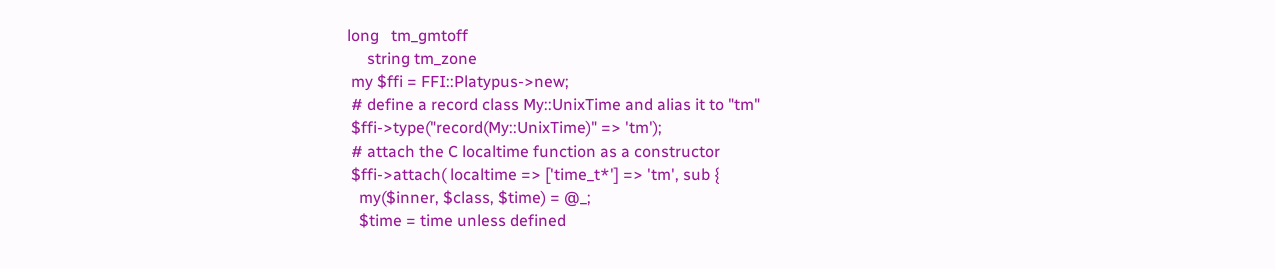long   tm_gmtoff
     string tm_zone
 my $ffi = FFI::Platypus->new;
 # define a record class My::UnixTime and alias it to "tm"
 $ffi->type("record(My::UnixTime)" => 'tm');
 # attach the C localtime function as a constructor
 $ffi->attach( localtime => ['time_t*'] => 'tm', sub {
   my($inner, $class, $time) = @_;
   $time = time unless defined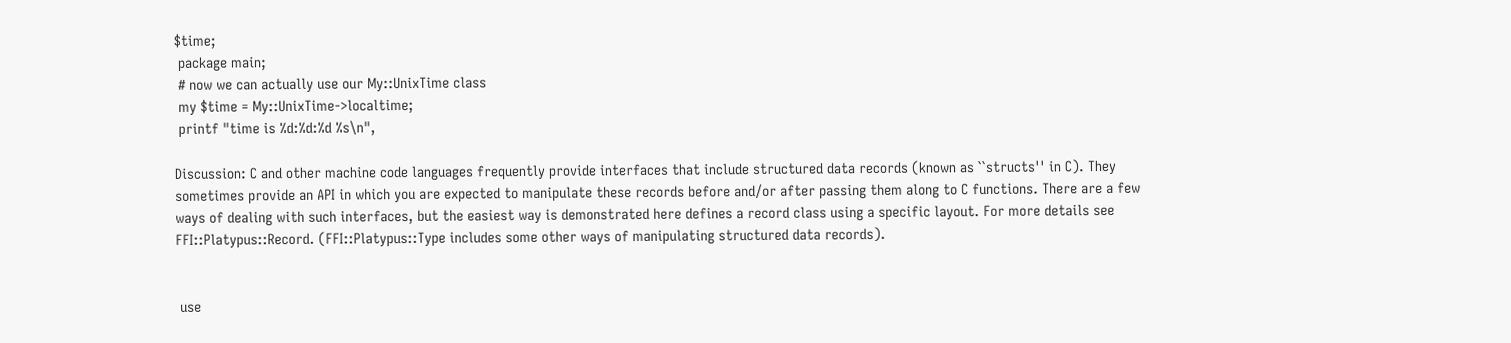$time;
 package main;
 # now we can actually use our My::UnixTime class
 my $time = My::UnixTime->localtime;
 printf "time is %d:%d:%d %s\n",

Discussion: C and other machine code languages frequently provide interfaces that include structured data records (known as ``structs'' in C). They sometimes provide an API in which you are expected to manipulate these records before and/or after passing them along to C functions. There are a few ways of dealing with such interfaces, but the easiest way is demonstrated here defines a record class using a specific layout. For more details see FFI::Platypus::Record. (FFI::Platypus::Type includes some other ways of manipulating structured data records).


 use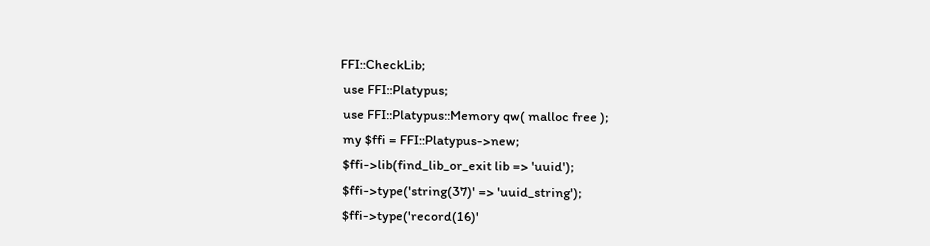FFI::CheckLib;
 use FFI::Platypus;
 use FFI::Platypus::Memory qw( malloc free );
 my $ffi = FFI::Platypus->new;
 $ffi->lib(find_lib_or_exit lib => 'uuid');
 $ffi->type('string(37)' => 'uuid_string');
 $ffi->type('record(16)'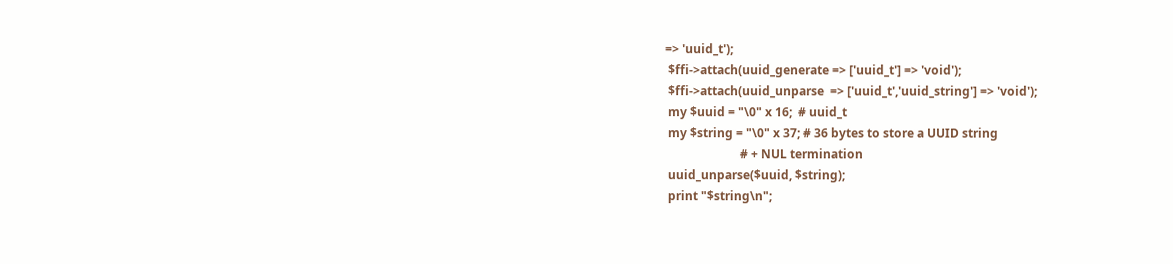=> 'uuid_t');
 $ffi->attach(uuid_generate => ['uuid_t'] => 'void');
 $ffi->attach(uuid_unparse  => ['uuid_t','uuid_string'] => 'void');
 my $uuid = "\0" x 16;  # uuid_t
 my $string = "\0" x 37; # 36 bytes to store a UUID string
                         # + NUL termination
 uuid_unparse($uuid, $string);
 print "$string\n";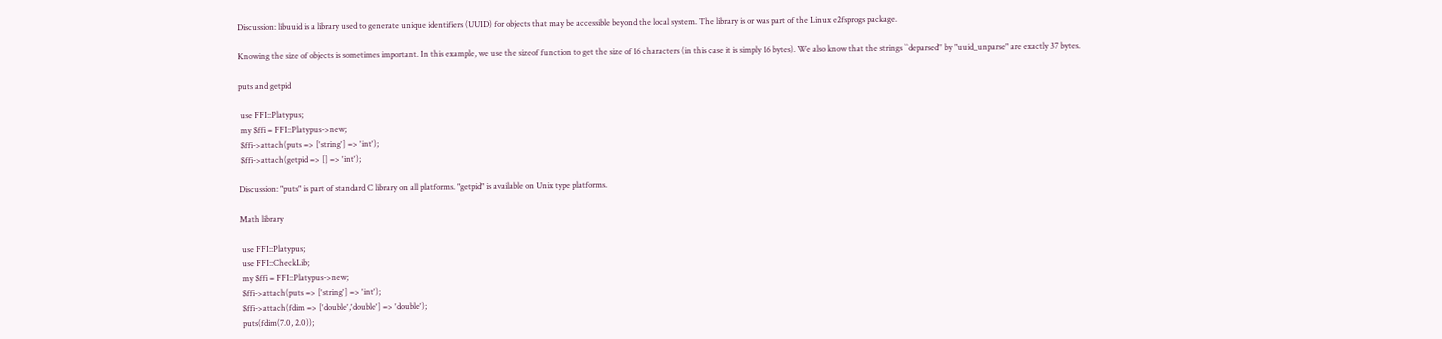Discussion: libuuid is a library used to generate unique identifiers (UUID) for objects that may be accessible beyond the local system. The library is or was part of the Linux e2fsprogs package.

Knowing the size of objects is sometimes important. In this example, we use the sizeof function to get the size of 16 characters (in this case it is simply 16 bytes). We also know that the strings ``deparsed'' by "uuid_unparse" are exactly 37 bytes.

puts and getpid

 use FFI::Platypus;
 my $ffi = FFI::Platypus->new;
 $ffi->attach(puts => ['string'] => 'int');
 $ffi->attach(getpid => [] => 'int');

Discussion: "puts" is part of standard C library on all platforms. "getpid" is available on Unix type platforms.

Math library

 use FFI::Platypus;
 use FFI::CheckLib;
 my $ffi = FFI::Platypus->new;
 $ffi->attach(puts => ['string'] => 'int');
 $ffi->attach(fdim => ['double','double'] => 'double');
 puts(fdim(7.0, 2.0));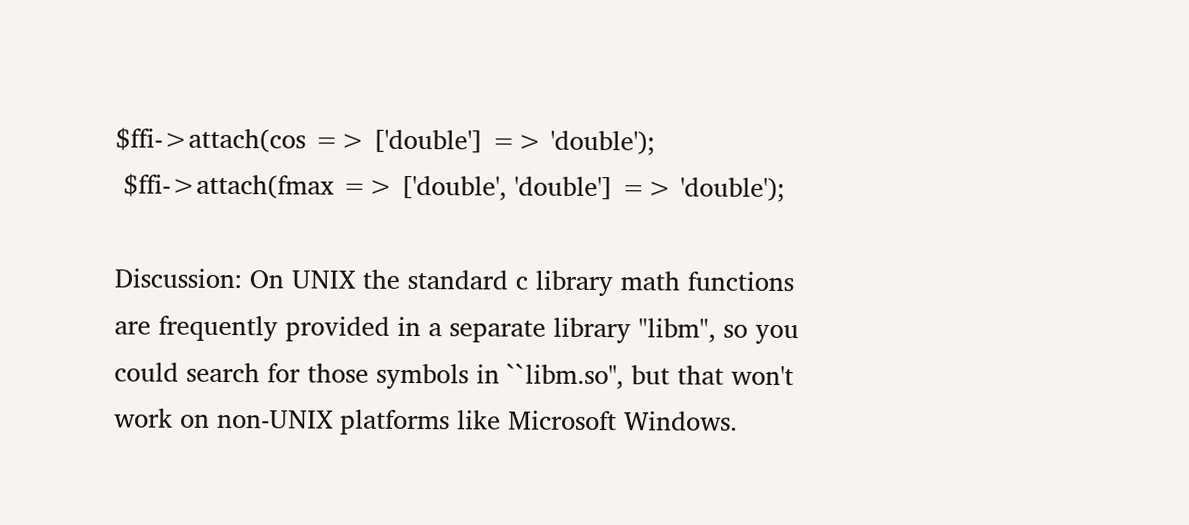$ffi->attach(cos => ['double'] => 'double');
 $ffi->attach(fmax => ['double', 'double'] => 'double');

Discussion: On UNIX the standard c library math functions are frequently provided in a separate library "libm", so you could search for those symbols in ``libm.so'', but that won't work on non-UNIX platforms like Microsoft Windows.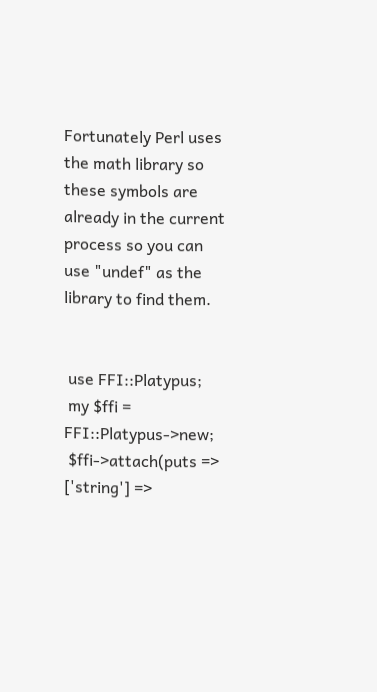Fortunately Perl uses the math library so these symbols are already in the current process so you can use "undef" as the library to find them.


 use FFI::Platypus;
 my $ffi = FFI::Platypus->new;
 $ffi->attach(puts => ['string'] =>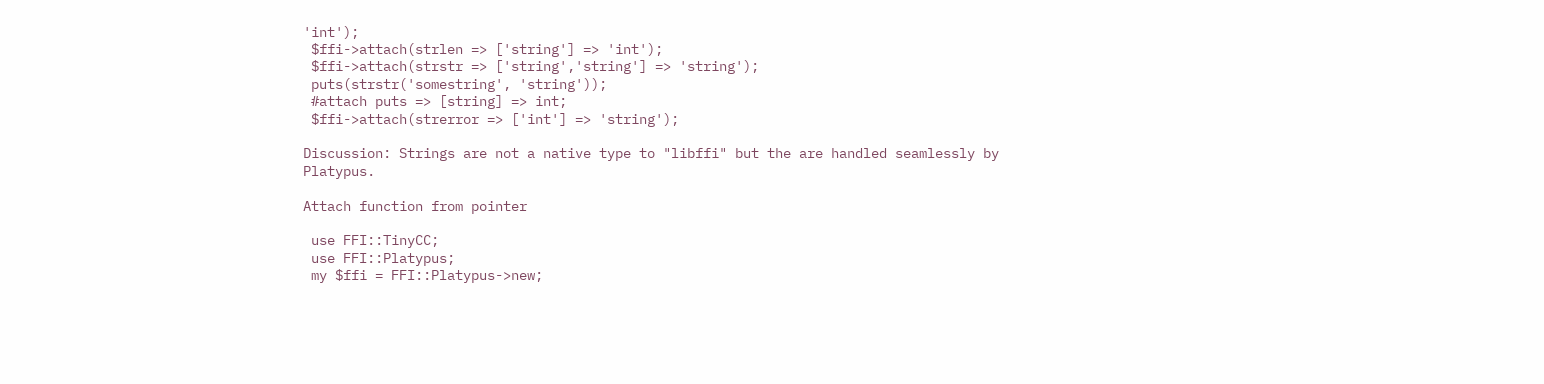'int');
 $ffi->attach(strlen => ['string'] => 'int');
 $ffi->attach(strstr => ['string','string'] => 'string');
 puts(strstr('somestring', 'string'));
 #attach puts => [string] => int;
 $ffi->attach(strerror => ['int'] => 'string');

Discussion: Strings are not a native type to "libffi" but the are handled seamlessly by Platypus.

Attach function from pointer

 use FFI::TinyCC;
 use FFI::Platypus;
 my $ffi = FFI::Platypus->new;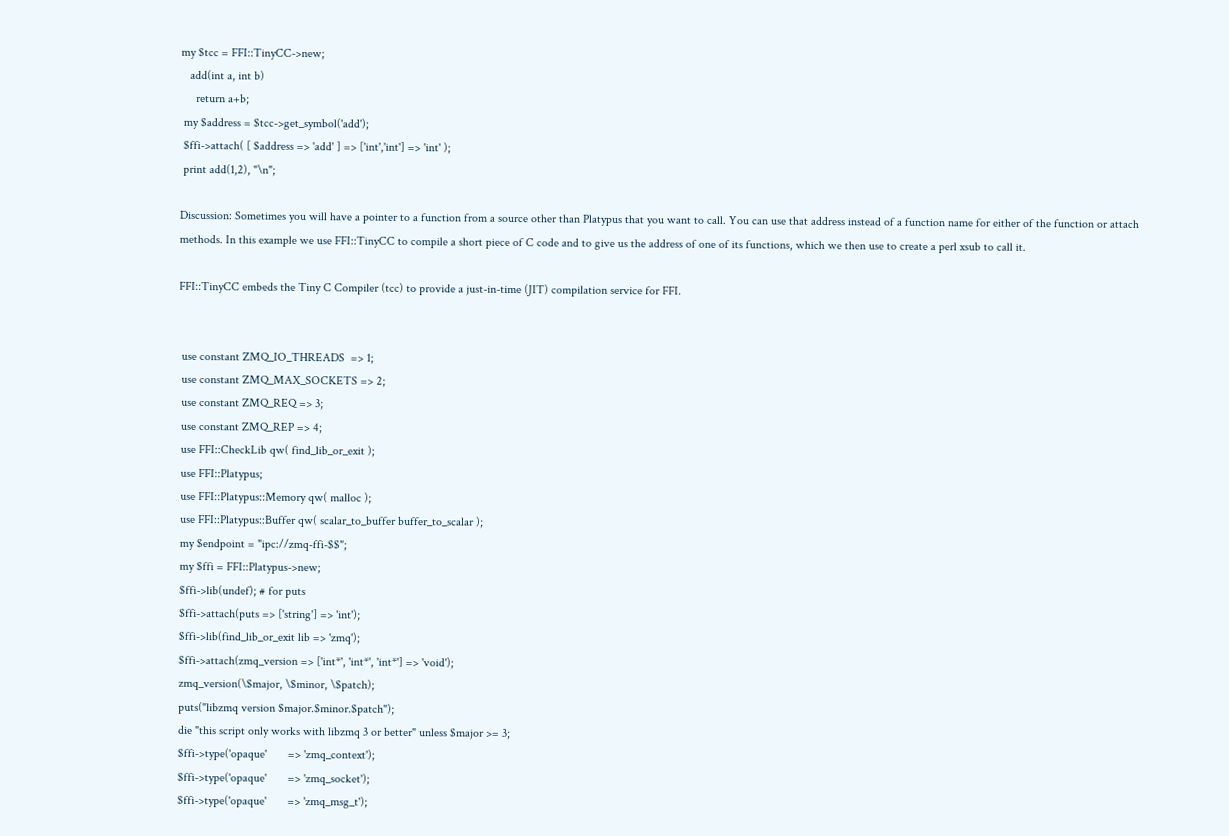my $tcc = FFI::TinyCC->new;
   add(int a, int b)
     return a+b;
 my $address = $tcc->get_symbol('add');
 $ffi->attach( [ $address => 'add' ] => ['int','int'] => 'int' );
 print add(1,2), "\n";

Discussion: Sometimes you will have a pointer to a function from a source other than Platypus that you want to call. You can use that address instead of a function name for either of the function or attach methods. In this example we use FFI::TinyCC to compile a short piece of C code and to give us the address of one of its functions, which we then use to create a perl xsub to call it.

FFI::TinyCC embeds the Tiny C Compiler (tcc) to provide a just-in-time (JIT) compilation service for FFI.


 use constant ZMQ_IO_THREADS  => 1;
 use constant ZMQ_MAX_SOCKETS => 2;
 use constant ZMQ_REQ => 3;
 use constant ZMQ_REP => 4;
 use FFI::CheckLib qw( find_lib_or_exit );
 use FFI::Platypus;
 use FFI::Platypus::Memory qw( malloc );
 use FFI::Platypus::Buffer qw( scalar_to_buffer buffer_to_scalar );
 my $endpoint = "ipc://zmq-ffi-$$";
 my $ffi = FFI::Platypus->new;
 $ffi->lib(undef); # for puts
 $ffi->attach(puts => ['string'] => 'int');
 $ffi->lib(find_lib_or_exit lib => 'zmq');
 $ffi->attach(zmq_version => ['int*', 'int*', 'int*'] => 'void');
 zmq_version(\$major, \$minor, \$patch);
 puts("libzmq version $major.$minor.$patch");
 die "this script only works with libzmq 3 or better" unless $major >= 3;
 $ffi->type('opaque'       => 'zmq_context');
 $ffi->type('opaque'       => 'zmq_socket');
 $ffi->type('opaque'       => 'zmq_msg_t');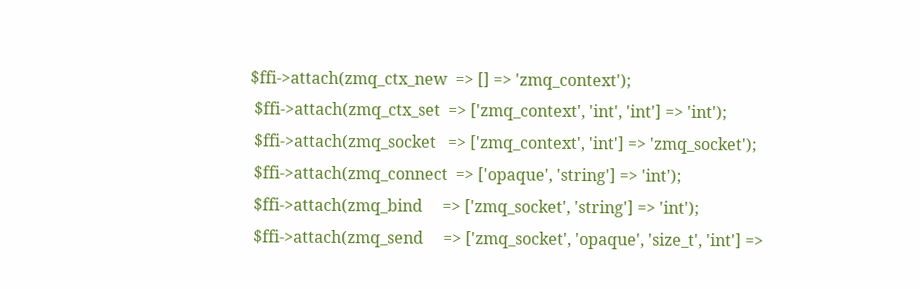$ffi->attach(zmq_ctx_new  => [] => 'zmq_context');
 $ffi->attach(zmq_ctx_set  => ['zmq_context', 'int', 'int'] => 'int');
 $ffi->attach(zmq_socket   => ['zmq_context', 'int'] => 'zmq_socket');
 $ffi->attach(zmq_connect  => ['opaque', 'string'] => 'int');
 $ffi->attach(zmq_bind     => ['zmq_socket', 'string'] => 'int');
 $ffi->attach(zmq_send     => ['zmq_socket', 'opaque', 'size_t', 'int'] =>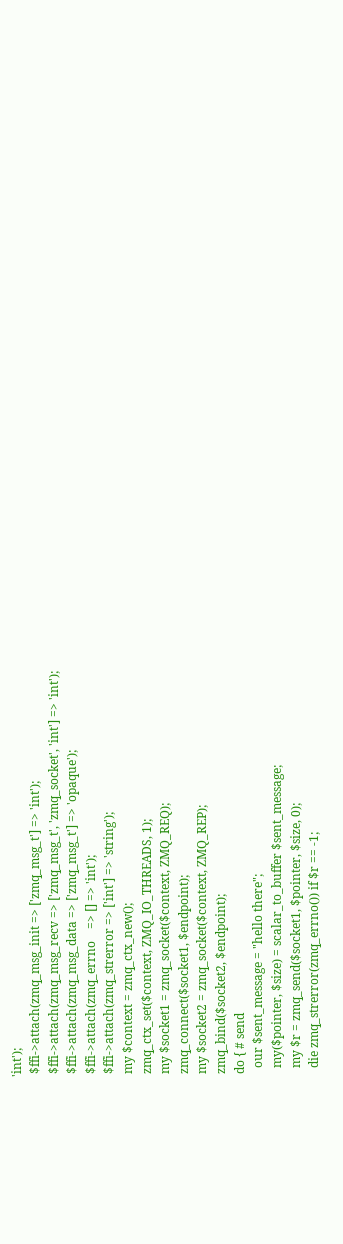'int');
 $ffi->attach(zmq_msg_init => ['zmq_msg_t'] => 'int');
 $ffi->attach(zmq_msg_recv => ['zmq_msg_t', 'zmq_socket', 'int'] => 'int');
 $ffi->attach(zmq_msg_data => ['zmq_msg_t'] => 'opaque');
 $ffi->attach(zmq_errno    => [] => 'int');
 $ffi->attach(zmq_strerror => ['int'] => 'string');
 my $context = zmq_ctx_new();
 zmq_ctx_set($context, ZMQ_IO_THREADS, 1);
 my $socket1 = zmq_socket($context, ZMQ_REQ);
 zmq_connect($socket1, $endpoint);
 my $socket2 = zmq_socket($context, ZMQ_REP);
 zmq_bind($socket2, $endpoint);
 do { # send
   our $sent_message = "hello there";
   my($pointer, $size) = scalar_to_buffer $sent_message;
   my $r = zmq_send($socket1, $pointer, $size, 0);
   die zmq_strerror(zmq_errno()) if $r == -1;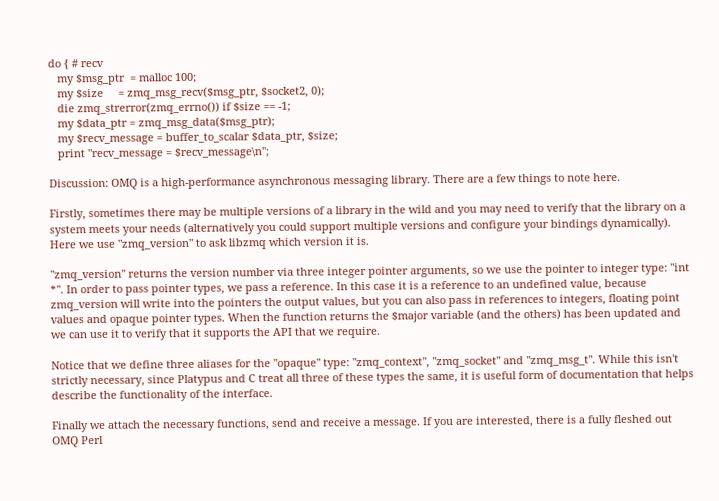do { # recv
   my $msg_ptr  = malloc 100;
   my $size     = zmq_msg_recv($msg_ptr, $socket2, 0);
   die zmq_strerror(zmq_errno()) if $size == -1;
   my $data_ptr = zmq_msg_data($msg_ptr);
   my $recv_message = buffer_to_scalar $data_ptr, $size;
   print "recv_message = $recv_message\n";

Discussion: OMQ is a high-performance asynchronous messaging library. There are a few things to note here.

Firstly, sometimes there may be multiple versions of a library in the wild and you may need to verify that the library on a system meets your needs (alternatively you could support multiple versions and configure your bindings dynamically). Here we use "zmq_version" to ask libzmq which version it is.

"zmq_version" returns the version number via three integer pointer arguments, so we use the pointer to integer type: "int *". In order to pass pointer types, we pass a reference. In this case it is a reference to an undefined value, because zmq_version will write into the pointers the output values, but you can also pass in references to integers, floating point values and opaque pointer types. When the function returns the $major variable (and the others) has been updated and we can use it to verify that it supports the API that we require.

Notice that we define three aliases for the "opaque" type: "zmq_context", "zmq_socket" and "zmq_msg_t". While this isn't strictly necessary, since Platypus and C treat all three of these types the same, it is useful form of documentation that helps describe the functionality of the interface.

Finally we attach the necessary functions, send and receive a message. If you are interested, there is a fully fleshed out OMQ Perl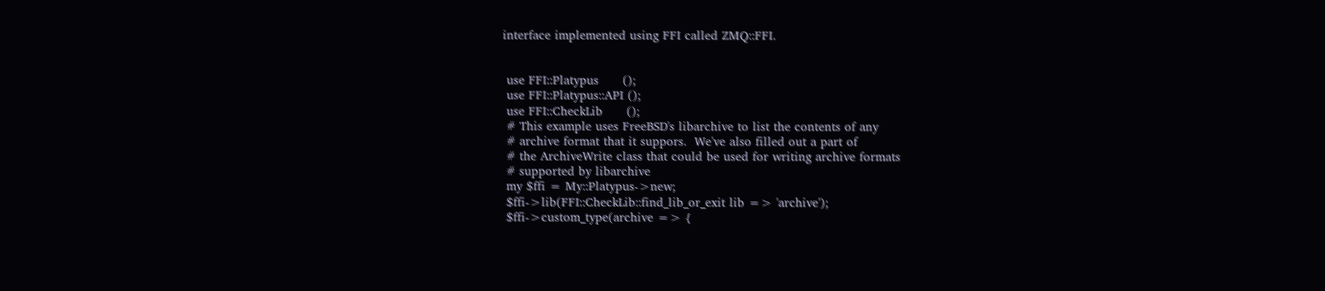interface implemented using FFI called ZMQ::FFI.


 use FFI::Platypus      ();
 use FFI::Platypus::API ();
 use FFI::CheckLib      ();
 # This example uses FreeBSD's libarchive to list the contents of any
 # archive format that it suppors.  We've also filled out a part of
 # the ArchiveWrite class that could be used for writing archive formats
 # supported by libarchive
 my $ffi = My::Platypus->new;
 $ffi->lib(FFI::CheckLib::find_lib_or_exit lib => 'archive');
 $ffi->custom_type(archive => {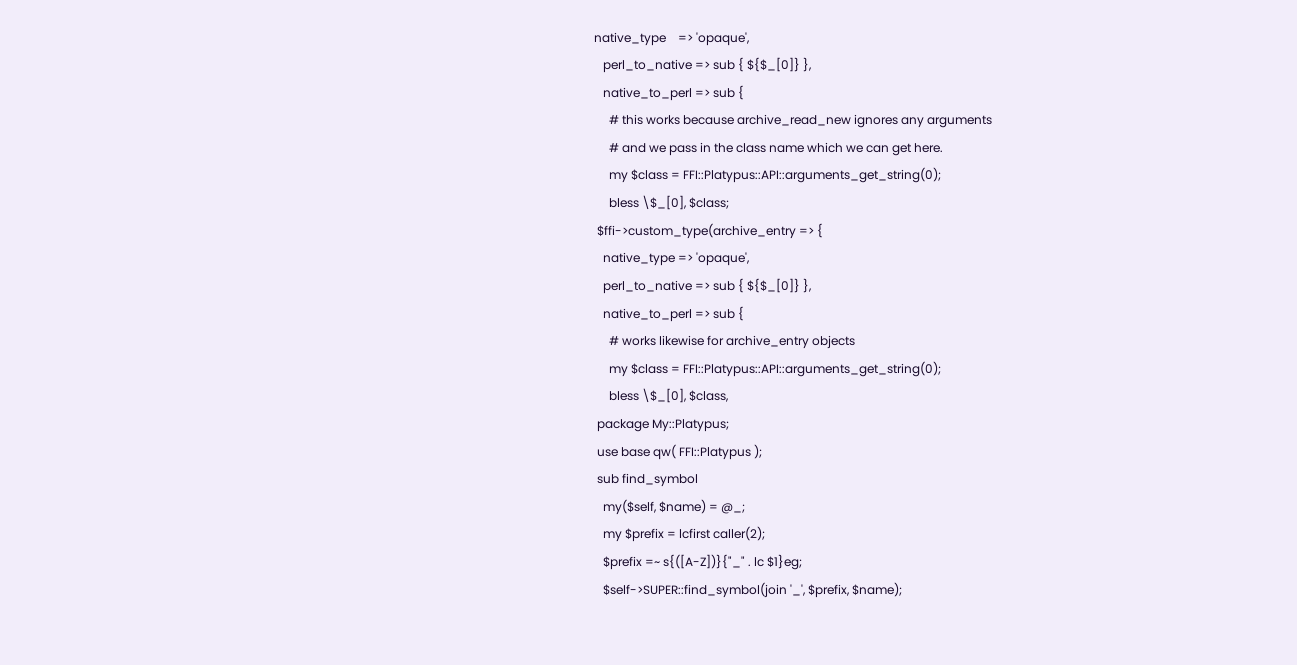native_type    => 'opaque',
   perl_to_native => sub { ${$_[0]} },
   native_to_perl => sub {
     # this works because archive_read_new ignores any arguments
     # and we pass in the class name which we can get here.
     my $class = FFI::Platypus::API::arguments_get_string(0);
     bless \$_[0], $class;
 $ffi->custom_type(archive_entry => {
   native_type => 'opaque',
   perl_to_native => sub { ${$_[0]} },
   native_to_perl => sub {
     # works likewise for archive_entry objects
     my $class = FFI::Platypus::API::arguments_get_string(0);
     bless \$_[0], $class,
 package My::Platypus;
 use base qw( FFI::Platypus );
 sub find_symbol
   my($self, $name) = @_;
   my $prefix = lcfirst caller(2);
   $prefix =~ s{([A-Z])}{"_" . lc $1}eg;
   $self->SUPER::find_symbol(join '_', $prefix, $name);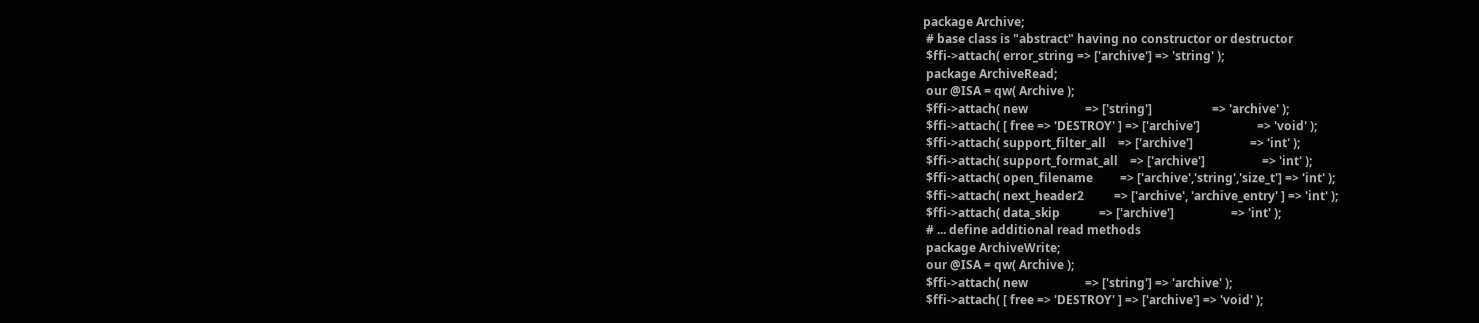package Archive;
 # base class is "abstract" having no constructor or destructor
 $ffi->attach( error_string => ['archive'] => 'string' );
 package ArchiveRead;
 our @ISA = qw( Archive );
 $ffi->attach( new                   => ['string']                    => 'archive' );
 $ffi->attach( [ free => 'DESTROY' ] => ['archive']                   => 'void' );
 $ffi->attach( support_filter_all    => ['archive']                   => 'int' );
 $ffi->attach( support_format_all    => ['archive']                   => 'int' );
 $ffi->attach( open_filename         => ['archive','string','size_t'] => 'int' );
 $ffi->attach( next_header2          => ['archive', 'archive_entry' ] => 'int' );
 $ffi->attach( data_skip             => ['archive']                   => 'int' );
 # ... define additional read methods
 package ArchiveWrite;
 our @ISA = qw( Archive );
 $ffi->attach( new                   => ['string'] => 'archive' );
 $ffi->attach( [ free => 'DESTROY' ] => ['archive'] => 'void' );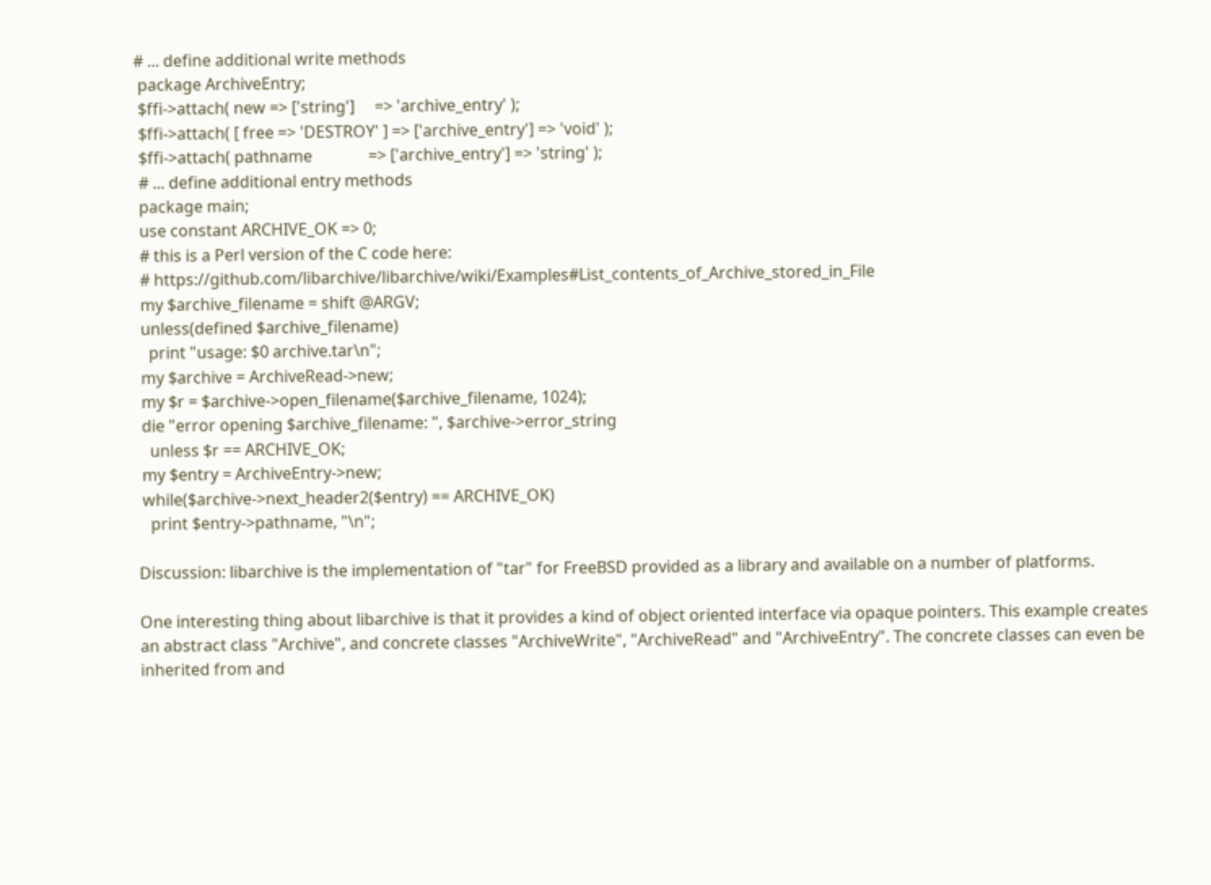# ... define additional write methods
 package ArchiveEntry;
 $ffi->attach( new => ['string']     => 'archive_entry' );
 $ffi->attach( [ free => 'DESTROY' ] => ['archive_entry'] => 'void' );
 $ffi->attach( pathname              => ['archive_entry'] => 'string' );
 # ... define additional entry methods
 package main;
 use constant ARCHIVE_OK => 0;
 # this is a Perl version of the C code here:
 # https://github.com/libarchive/libarchive/wiki/Examples#List_contents_of_Archive_stored_in_File
 my $archive_filename = shift @ARGV;
 unless(defined $archive_filename)
   print "usage: $0 archive.tar\n";
 my $archive = ArchiveRead->new;
 my $r = $archive->open_filename($archive_filename, 1024);
 die "error opening $archive_filename: ", $archive->error_string
   unless $r == ARCHIVE_OK;
 my $entry = ArchiveEntry->new;
 while($archive->next_header2($entry) == ARCHIVE_OK)
   print $entry->pathname, "\n";

Discussion: libarchive is the implementation of "tar" for FreeBSD provided as a library and available on a number of platforms.

One interesting thing about libarchive is that it provides a kind of object oriented interface via opaque pointers. This example creates an abstract class "Archive", and concrete classes "ArchiveWrite", "ArchiveRead" and "ArchiveEntry". The concrete classes can even be inherited from and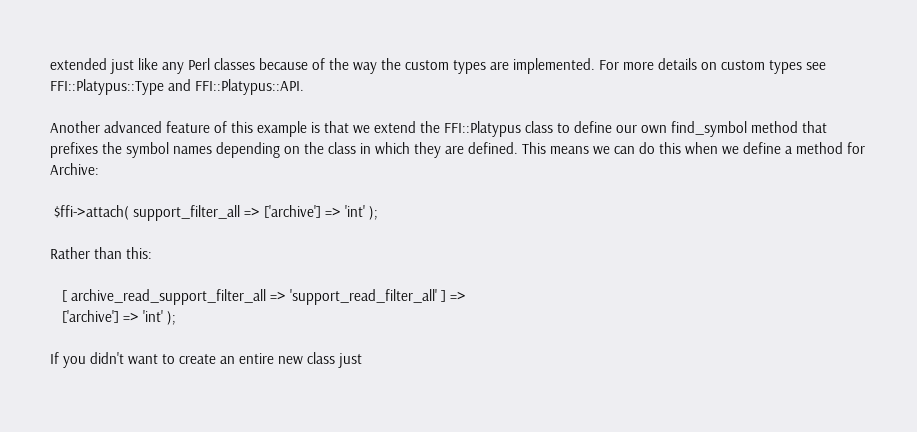extended just like any Perl classes because of the way the custom types are implemented. For more details on custom types see FFI::Platypus::Type and FFI::Platypus::API.

Another advanced feature of this example is that we extend the FFI::Platypus class to define our own find_symbol method that prefixes the symbol names depending on the class in which they are defined. This means we can do this when we define a method for Archive:

 $ffi->attach( support_filter_all => ['archive'] => 'int' );

Rather than this:

   [ archive_read_support_filter_all => 'support_read_filter_all' ] =>
   ['archive'] => 'int' );

If you didn't want to create an entire new class just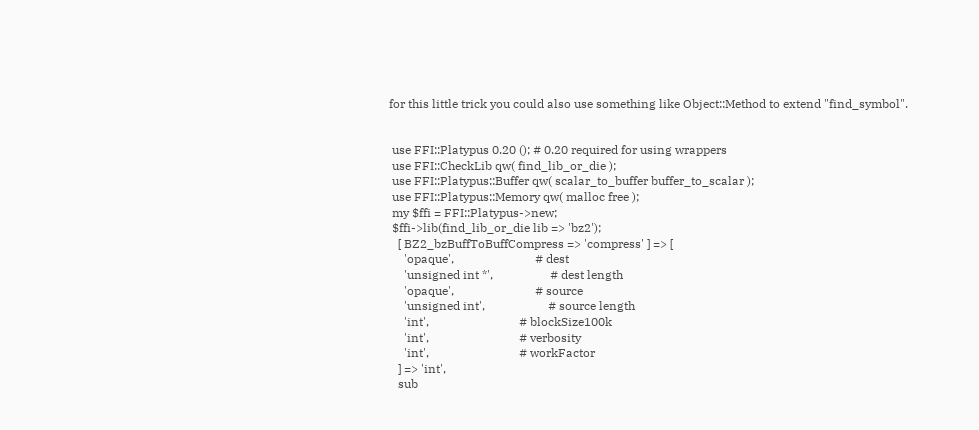for this little trick you could also use something like Object::Method to extend "find_symbol".


 use FFI::Platypus 0.20 (); # 0.20 required for using wrappers
 use FFI::CheckLib qw( find_lib_or_die );
 use FFI::Platypus::Buffer qw( scalar_to_buffer buffer_to_scalar );
 use FFI::Platypus::Memory qw( malloc free );
 my $ffi = FFI::Platypus->new;
 $ffi->lib(find_lib_or_die lib => 'bz2');
   [ BZ2_bzBuffToBuffCompress => 'compress' ] => [
     'opaque',                           # dest
     'unsigned int *',                   # dest length
     'opaque',                           # source
     'unsigned int',                     # source length
     'int',                              # blockSize100k
     'int',                              # verbosity
     'int',                              # workFactor
   ] => 'int',
   sub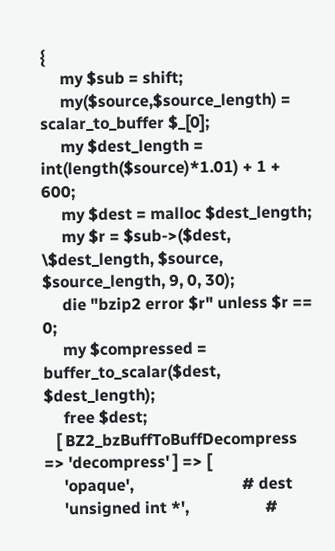{
     my $sub = shift;
     my($source,$source_length) = scalar_to_buffer $_[0];
     my $dest_length = int(length($source)*1.01) + 1 + 600;
     my $dest = malloc $dest_length;
     my $r = $sub->($dest, \$dest_length, $source, $source_length, 9, 0, 30);
     die "bzip2 error $r" unless $r == 0;
     my $compressed = buffer_to_scalar($dest, $dest_length);
     free $dest;
   [ BZ2_bzBuffToBuffDecompress => 'decompress' ] => [
     'opaque',                           # dest
     'unsigned int *',                   #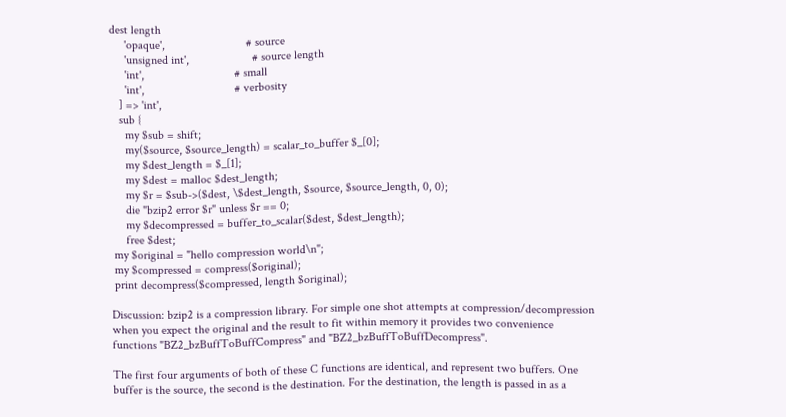dest length
     'opaque',                           # source
     'unsigned int',                     # source length
     'int',                              # small
     'int',                              # verbosity
   ] => 'int',
   sub {
     my $sub = shift;
     my($source, $source_length) = scalar_to_buffer $_[0];
     my $dest_length = $_[1];
     my $dest = malloc $dest_length;
     my $r = $sub->($dest, \$dest_length, $source, $source_length, 0, 0);
     die "bzip2 error $r" unless $r == 0;
     my $decompressed = buffer_to_scalar($dest, $dest_length);
     free $dest;
 my $original = "hello compression world\n";
 my $compressed = compress($original);
 print decompress($compressed, length $original);

Discussion: bzip2 is a compression library. For simple one shot attempts at compression/decompression when you expect the original and the result to fit within memory it provides two convenience functions "BZ2_bzBuffToBuffCompress" and "BZ2_bzBuffToBuffDecompress".

The first four arguments of both of these C functions are identical, and represent two buffers. One buffer is the source, the second is the destination. For the destination, the length is passed in as a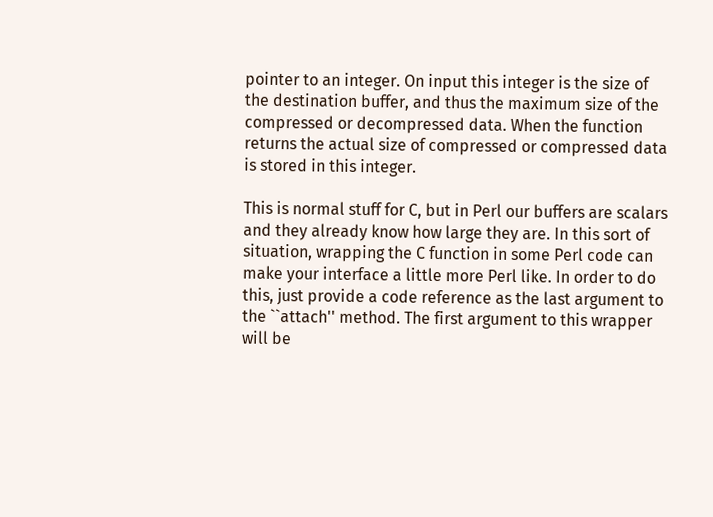pointer to an integer. On input this integer is the size of the destination buffer, and thus the maximum size of the compressed or decompressed data. When the function returns the actual size of compressed or compressed data is stored in this integer.

This is normal stuff for C, but in Perl our buffers are scalars and they already know how large they are. In this sort of situation, wrapping the C function in some Perl code can make your interface a little more Perl like. In order to do this, just provide a code reference as the last argument to the ``attach'' method. The first argument to this wrapper will be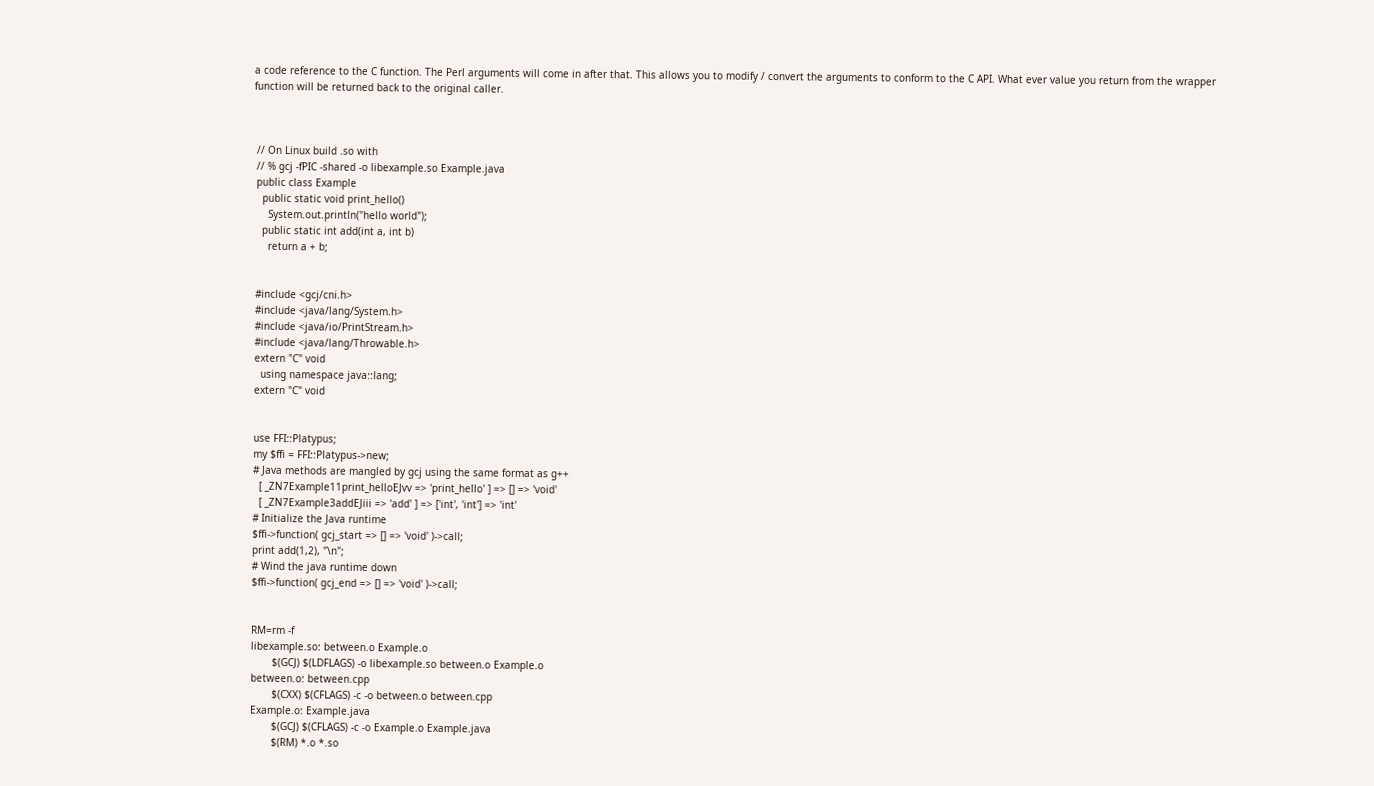a code reference to the C function. The Perl arguments will come in after that. This allows you to modify / convert the arguments to conform to the C API. What ever value you return from the wrapper function will be returned back to the original caller.



 // On Linux build .so with
 // % gcj -fPIC -shared -o libexample.so Example.java
 public class Example
   public static void print_hello()
     System.out.println("hello world");
   public static int add(int a, int b)
     return a + b;


 #include <gcj/cni.h>
 #include <java/lang/System.h>
 #include <java/io/PrintStream.h>
 #include <java/lang/Throwable.h>
 extern "C" void
   using namespace java::lang;
 extern "C" void


 use FFI::Platypus;
 my $ffi = FFI::Platypus->new;
 # Java methods are mangled by gcj using the same format as g++
   [ _ZN7Example11print_helloEJvv => 'print_hello' ] => [] => 'void'
   [ _ZN7Example3addEJiii => 'add' ] => ['int', 'int'] => 'int'
 # Initialize the Java runtime
 $ffi->function( gcj_start => [] => 'void' )->call;
 print add(1,2), "\n";
 # Wind the java runtime down
 $ffi->function( gcj_end => [] => 'void' )->call;


 RM=rm -f
 libexample.so: between.o Example.o
        $(GCJ) $(LDFLAGS) -o libexample.so between.o Example.o
 between.o: between.cpp
        $(CXX) $(CFLAGS) -c -o between.o between.cpp
 Example.o: Example.java
        $(GCJ) $(CFLAGS) -c -o Example.o Example.java
        $(RM) *.o *.so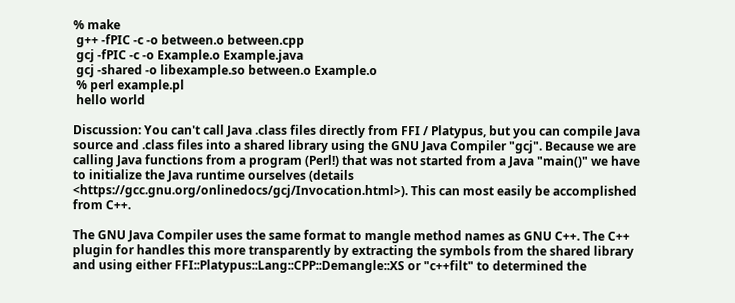% make
 g++ -fPIC -c -o between.o between.cpp
 gcj -fPIC -c -o Example.o Example.java
 gcj -shared -o libexample.so between.o Example.o
 % perl example.pl
 hello world

Discussion: You can't call Java .class files directly from FFI / Platypus, but you can compile Java source and .class files into a shared library using the GNU Java Compiler "gcj". Because we are calling Java functions from a program (Perl!) that was not started from a Java "main()" we have to initialize the Java runtime ourselves (details <https://gcc.gnu.org/onlinedocs/gcj/Invocation.html>). This can most easily be accomplished from C++.

The GNU Java Compiler uses the same format to mangle method names as GNU C++. The C++ plugin for handles this more transparently by extracting the symbols from the shared library and using either FFI::Platypus::Lang::CPP::Demangle::XS or "c++filt" to determined the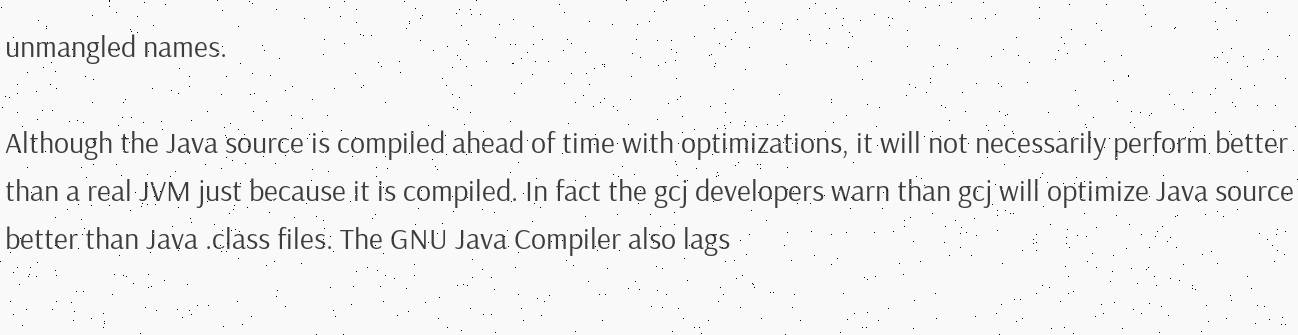unmangled names.

Although the Java source is compiled ahead of time with optimizations, it will not necessarily perform better than a real JVM just because it is compiled. In fact the gcj developers warn than gcj will optimize Java source better than Java .class files. The GNU Java Compiler also lags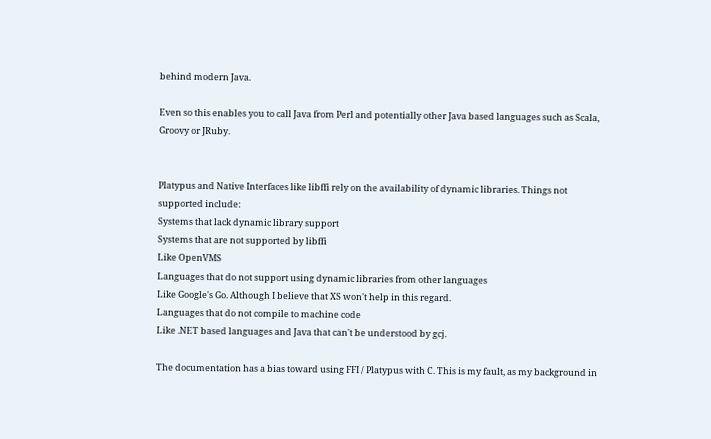behind modern Java.

Even so this enables you to call Java from Perl and potentially other Java based languages such as Scala, Groovy or JRuby.


Platypus and Native Interfaces like libffi rely on the availability of dynamic libraries. Things not supported include:
Systems that lack dynamic library support
Systems that are not supported by libffi
Like OpenVMS
Languages that do not support using dynamic libraries from other languages
Like Google's Go. Although I believe that XS won't help in this regard.
Languages that do not compile to machine code
Like .NET based languages and Java that can't be understood by gcj.

The documentation has a bias toward using FFI / Platypus with C. This is my fault, as my background in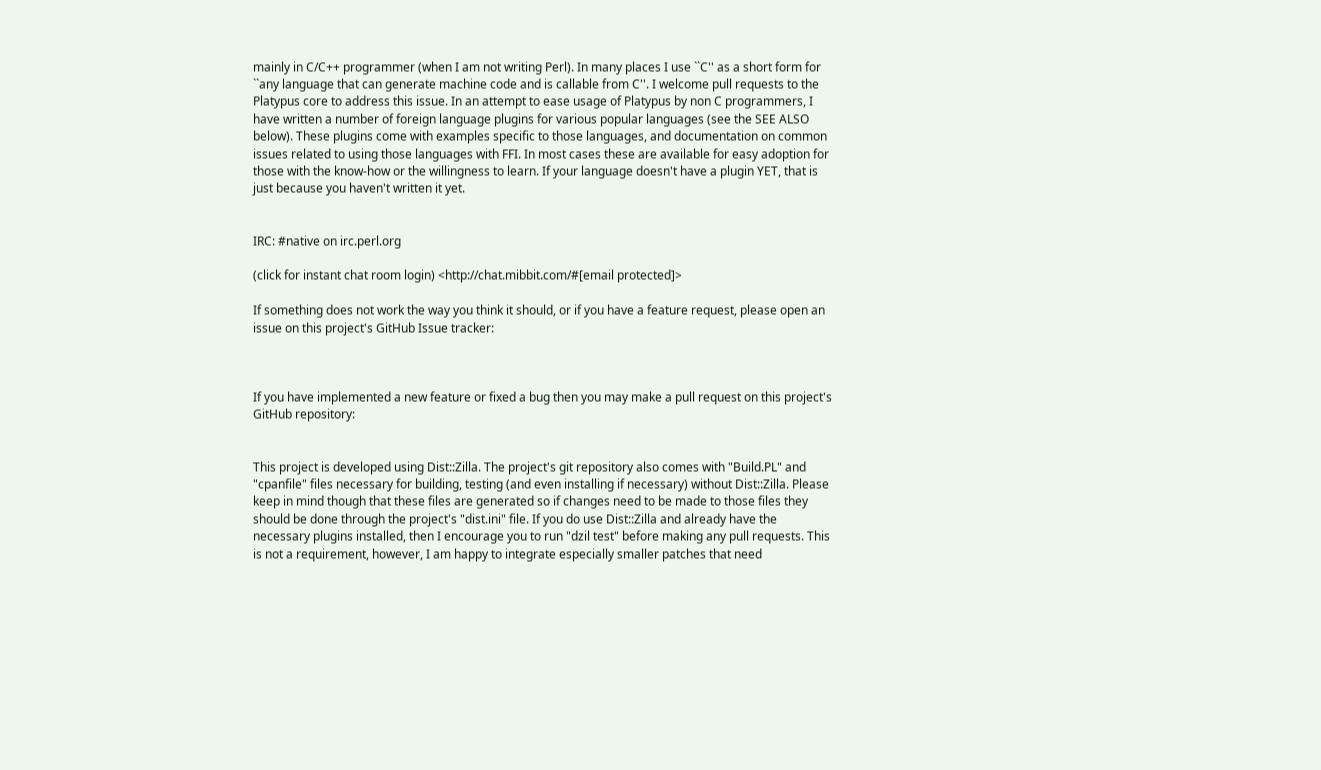mainly in C/C++ programmer (when I am not writing Perl). In many places I use ``C'' as a short form for ``any language that can generate machine code and is callable from C''. I welcome pull requests to the Platypus core to address this issue. In an attempt to ease usage of Platypus by non C programmers, I have written a number of foreign language plugins for various popular languages (see the SEE ALSO below). These plugins come with examples specific to those languages, and documentation on common issues related to using those languages with FFI. In most cases these are available for easy adoption for those with the know-how or the willingness to learn. If your language doesn't have a plugin YET, that is just because you haven't written it yet.


IRC: #native on irc.perl.org

(click for instant chat room login) <http://chat.mibbit.com/#[email protected]>

If something does not work the way you think it should, or if you have a feature request, please open an issue on this project's GitHub Issue tracker:



If you have implemented a new feature or fixed a bug then you may make a pull request on this project's GitHub repository:


This project is developed using Dist::Zilla. The project's git repository also comes with "Build.PL" and "cpanfile" files necessary for building, testing (and even installing if necessary) without Dist::Zilla. Please keep in mind though that these files are generated so if changes need to be made to those files they should be done through the project's "dist.ini" file. If you do use Dist::Zilla and already have the necessary plugins installed, then I encourage you to run "dzil test" before making any pull requests. This is not a requirement, however, I am happy to integrate especially smaller patches that need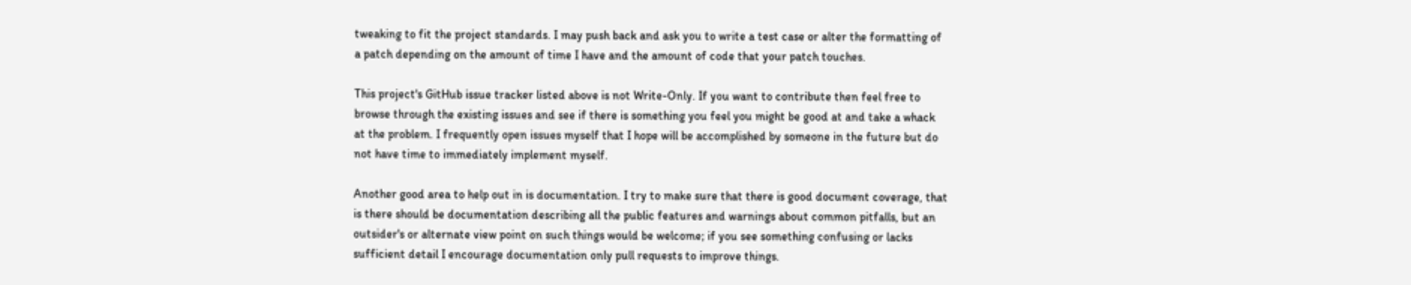tweaking to fit the project standards. I may push back and ask you to write a test case or alter the formatting of a patch depending on the amount of time I have and the amount of code that your patch touches.

This project's GitHub issue tracker listed above is not Write-Only. If you want to contribute then feel free to browse through the existing issues and see if there is something you feel you might be good at and take a whack at the problem. I frequently open issues myself that I hope will be accomplished by someone in the future but do not have time to immediately implement myself.

Another good area to help out in is documentation. I try to make sure that there is good document coverage, that is there should be documentation describing all the public features and warnings about common pitfalls, but an outsider's or alternate view point on such things would be welcome; if you see something confusing or lacks sufficient detail I encourage documentation only pull requests to improve things.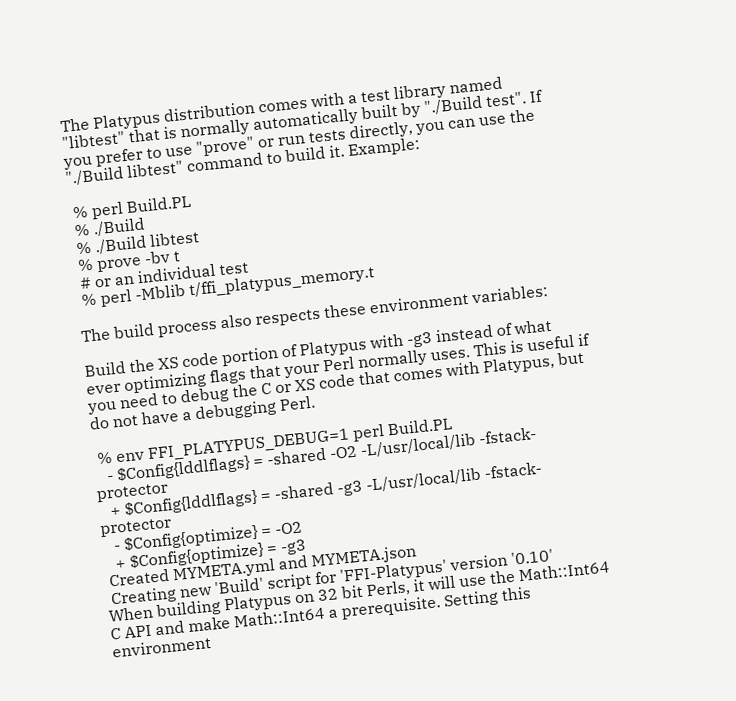The Platypus distribution comes with a test library named "libtest" that is normally automatically built by "./Build test". If you prefer to use "prove" or run tests directly, you can use the "./Build libtest" command to build it. Example:

 % perl Build.PL
 % ./Build
 % ./Build libtest
 % prove -bv t
 # or an individual test
 % perl -Mblib t/ffi_platypus_memory.t

The build process also respects these environment variables:

Build the XS code portion of Platypus with -g3 instead of what ever optimizing flags that your Perl normally uses. This is useful if you need to debug the C or XS code that comes with Platypus, but do not have a debugging Perl.

 % env FFI_PLATYPUS_DEBUG=1 perl Build.PL
   - $Config{lddlflags} = -shared -O2 -L/usr/local/lib -fstack-protector
   + $Config{lddlflags} = -shared -g3 -L/usr/local/lib -fstack-protector
   - $Config{optimize} = -O2
   + $Config{optimize} = -g3
 Created MYMETA.yml and MYMETA.json
 Creating new 'Build' script for 'FFI-Platypus' version '0.10'
When building Platypus on 32 bit Perls, it will use the Math::Int64 C API and make Math::Int64 a prerequisite. Setting this environment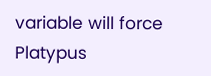variable will force Platypus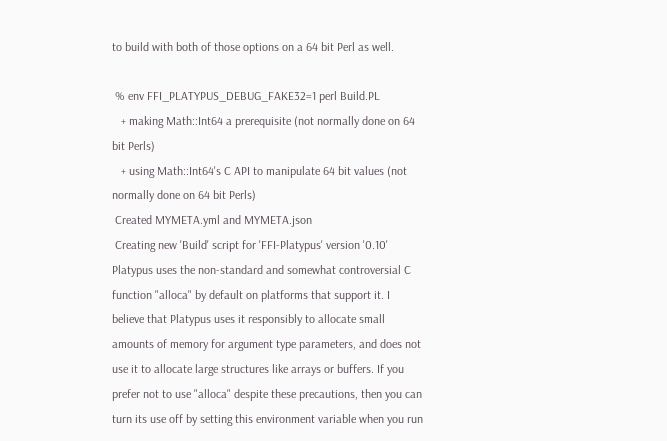to build with both of those options on a 64 bit Perl as well.

 % env FFI_PLATYPUS_DEBUG_FAKE32=1 perl Build.PL
   + making Math::Int64 a prerequisite (not normally done on 64 bit Perls)
   + using Math::Int64's C API to manipulate 64 bit values (not normally done on 64 bit Perls)
 Created MYMETA.yml and MYMETA.json
 Creating new 'Build' script for 'FFI-Platypus' version '0.10'
Platypus uses the non-standard and somewhat controversial C function "alloca" by default on platforms that support it. I believe that Platypus uses it responsibly to allocate small amounts of memory for argument type parameters, and does not use it to allocate large structures like arrays or buffers. If you prefer not to use "alloca" despite these precautions, then you can turn its use off by setting this environment variable when you run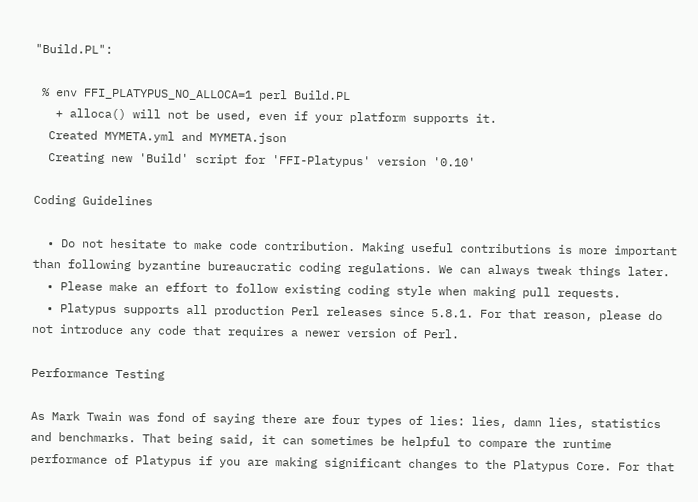"Build.PL":

 % env FFI_PLATYPUS_NO_ALLOCA=1 perl Build.PL
   + alloca() will not be used, even if your platform supports it.
  Created MYMETA.yml and MYMETA.json
  Creating new 'Build' script for 'FFI-Platypus' version '0.10'

Coding Guidelines

  • Do not hesitate to make code contribution. Making useful contributions is more important than following byzantine bureaucratic coding regulations. We can always tweak things later.
  • Please make an effort to follow existing coding style when making pull requests.
  • Platypus supports all production Perl releases since 5.8.1. For that reason, please do not introduce any code that requires a newer version of Perl.

Performance Testing

As Mark Twain was fond of saying there are four types of lies: lies, damn lies, statistics and benchmarks. That being said, it can sometimes be helpful to compare the runtime performance of Platypus if you are making significant changes to the Platypus Core. For that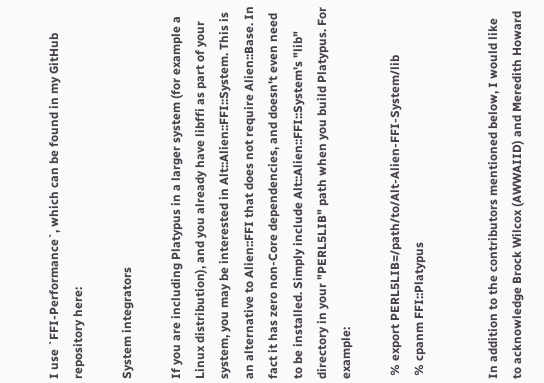I use `FFI-Performance`, which can be found in my GitHub repository here:

System integrators

If you are including Platypus in a larger system (for example a Linux distribution), and you already have libffi as part of your system, you may be interested in Alt::Alien::FFI::System. This is an alternative to Alien::FFI that does not require Alien::Base. In fact it has zero non-Core dependencies, and doesn't even need to be installed. Simply include Alt::Alien::FFI::System's "lib" directory in your "PERL5LIB" path when you build Platypus. For example:

 % export PERL5LIB=/path/to/Alt-Alien-FFI-System/lib
 % cpanm FFI::Platypus


In addition to the contributors mentioned below, I would like to acknowledge Brock Wilcox (AWWAIID) and Meredith Howard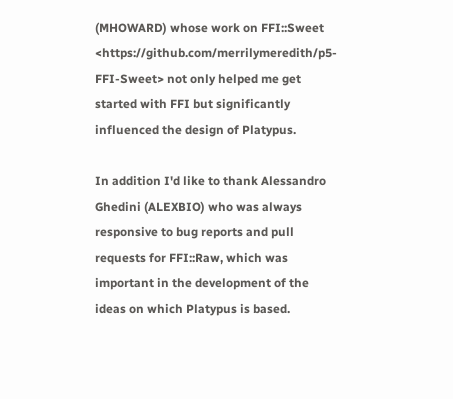(MHOWARD) whose work on FFI::Sweet <https://github.com/merrilymeredith/p5-FFI-Sweet> not only helped me get started with FFI but significantly influenced the design of Platypus.

In addition I'd like to thank Alessandro Ghedini (ALEXBIO) who was always responsive to bug reports and pull requests for FFI::Raw, which was important in the development of the ideas on which Platypus is based.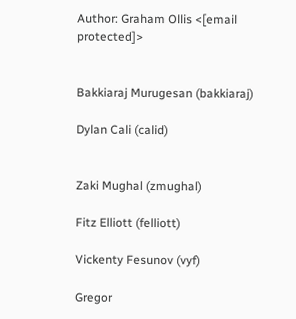Author: Graham Ollis <[email protected]>


Bakkiaraj Murugesan (bakkiaraj)

Dylan Cali (calid)


Zaki Mughal (zmughal)

Fitz Elliott (felliott)

Vickenty Fesunov (vyf)

Gregor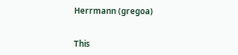Herrmann (gregoa)


This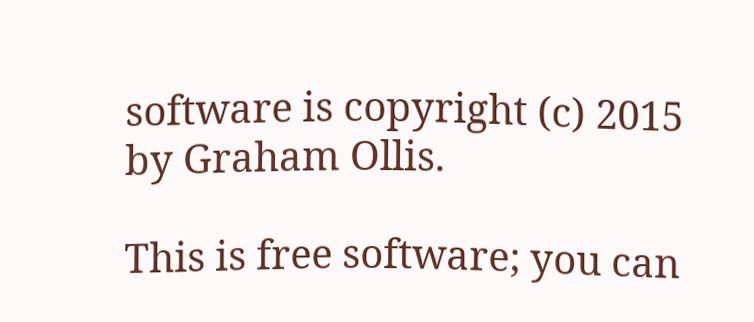software is copyright (c) 2015 by Graham Ollis.

This is free software; you can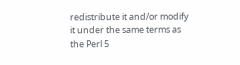redistribute it and/or modify it under the same terms as the Perl 5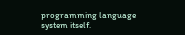programming language system itself.